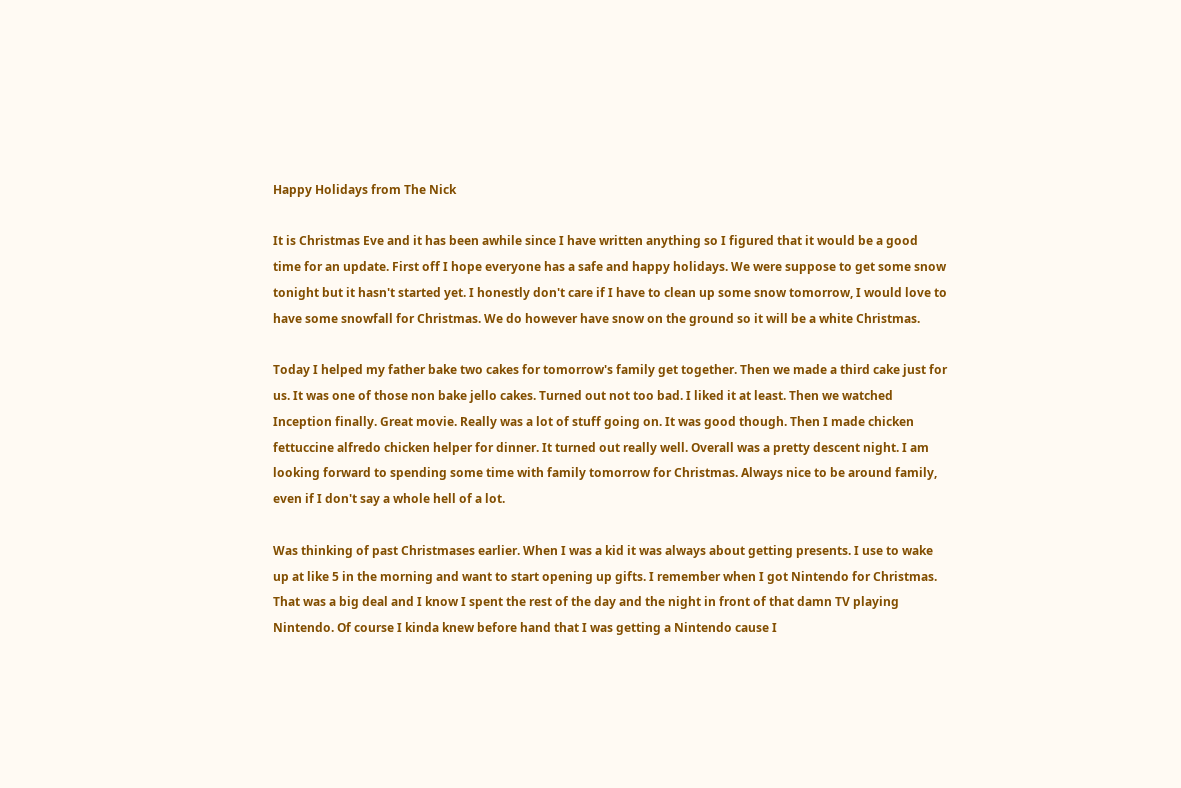Happy Holidays from The Nick

It is Christmas Eve and it has been awhile since I have written anything so I figured that it would be a good time for an update. First off I hope everyone has a safe and happy holidays. We were suppose to get some snow tonight but it hasn't started yet. I honestly don't care if I have to clean up some snow tomorrow, I would love to have some snowfall for Christmas. We do however have snow on the ground so it will be a white Christmas.

Today I helped my father bake two cakes for tomorrow's family get together. Then we made a third cake just for us. It was one of those non bake jello cakes. Turned out not too bad. I liked it at least. Then we watched Inception finally. Great movie. Really was a lot of stuff going on. It was good though. Then I made chicken fettuccine alfredo chicken helper for dinner. It turned out really well. Overall was a pretty descent night. I am looking forward to spending some time with family tomorrow for Christmas. Always nice to be around family, even if I don't say a whole hell of a lot.

Was thinking of past Christmases earlier. When I was a kid it was always about getting presents. I use to wake up at like 5 in the morning and want to start opening up gifts. I remember when I got Nintendo for Christmas. That was a big deal and I know I spent the rest of the day and the night in front of that damn TV playing Nintendo. Of course I kinda knew before hand that I was getting a Nintendo cause I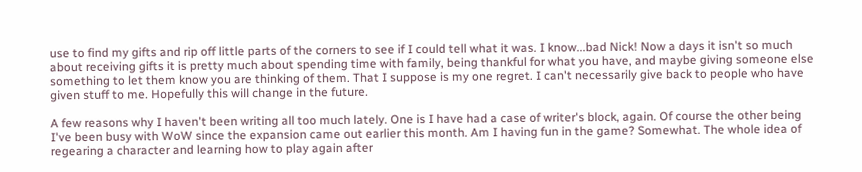use to find my gifts and rip off little parts of the corners to see if I could tell what it was. I know...bad Nick! Now a days it isn't so much about receiving gifts it is pretty much about spending time with family, being thankful for what you have, and maybe giving someone else something to let them know you are thinking of them. That I suppose is my one regret. I can't necessarily give back to people who have given stuff to me. Hopefully this will change in the future.

A few reasons why I haven't been writing all too much lately. One is I have had a case of writer's block, again. Of course the other being I've been busy with WoW since the expansion came out earlier this month. Am I having fun in the game? Somewhat. The whole idea of regearing a character and learning how to play again after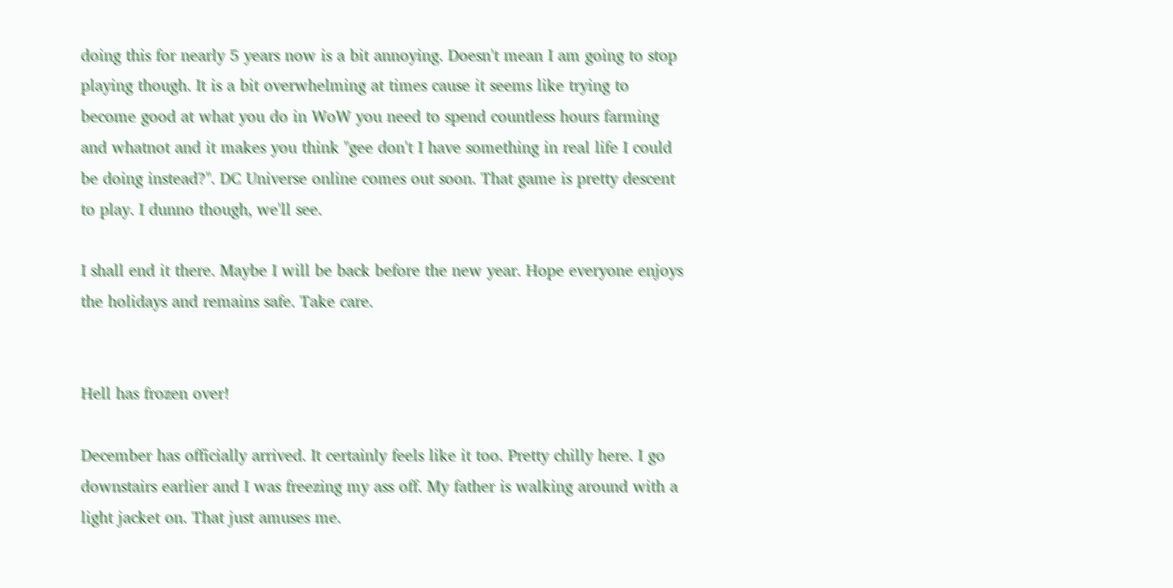doing this for nearly 5 years now is a bit annoying. Doesn't mean I am going to stop playing though. It is a bit overwhelming at times cause it seems like trying to become good at what you do in WoW you need to spend countless hours farming and whatnot and it makes you think "gee don't I have something in real life I could be doing instead?". DC Universe online comes out soon. That game is pretty descent to play. I dunno though, we'll see.

I shall end it there. Maybe I will be back before the new year. Hope everyone enjoys the holidays and remains safe. Take care.


Hell has frozen over!

December has officially arrived. It certainly feels like it too. Pretty chilly here. I go downstairs earlier and I was freezing my ass off. My father is walking around with a light jacket on. That just amuses me.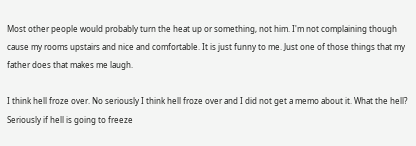Most other people would probably turn the heat up or something, not him. I'm not complaining though cause my rooms upstairs and nice and comfortable. It is just funny to me. Just one of those things that my father does that makes me laugh.

I think hell froze over. No seriously I think hell froze over and I did not get a memo about it. What the hell? Seriously if hell is going to freeze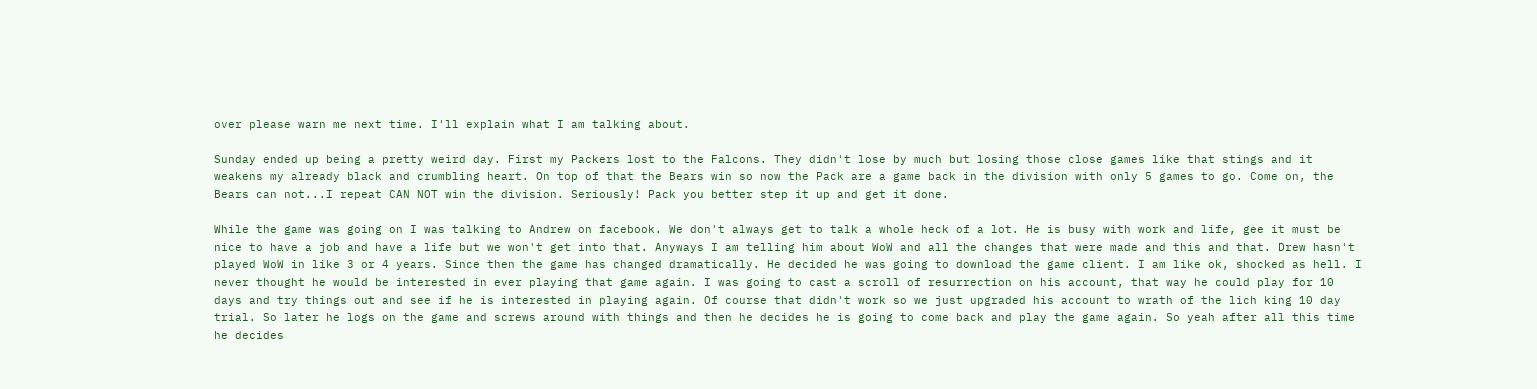over please warn me next time. I'll explain what I am talking about.

Sunday ended up being a pretty weird day. First my Packers lost to the Falcons. They didn't lose by much but losing those close games like that stings and it weakens my already black and crumbling heart. On top of that the Bears win so now the Pack are a game back in the division with only 5 games to go. Come on, the Bears can not...I repeat CAN NOT win the division. Seriously! Pack you better step it up and get it done.

While the game was going on I was talking to Andrew on facebook. We don't always get to talk a whole heck of a lot. He is busy with work and life, gee it must be nice to have a job and have a life but we won't get into that. Anyways I am telling him about WoW and all the changes that were made and this and that. Drew hasn't played WoW in like 3 or 4 years. Since then the game has changed dramatically. He decided he was going to download the game client. I am like ok, shocked as hell. I never thought he would be interested in ever playing that game again. I was going to cast a scroll of resurrection on his account, that way he could play for 10 days and try things out and see if he is interested in playing again. Of course that didn't work so we just upgraded his account to wrath of the lich king 10 day trial. So later he logs on the game and screws around with things and then he decides he is going to come back and play the game again. So yeah after all this time he decides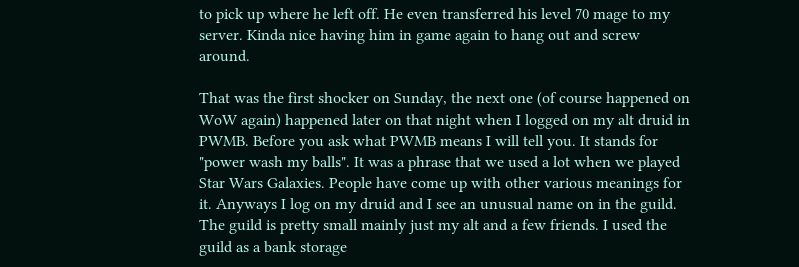to pick up where he left off. He even transferred his level 70 mage to my server. Kinda nice having him in game again to hang out and screw around.

That was the first shocker on Sunday, the next one (of course happened on WoW again) happened later on that night when I logged on my alt druid in PWMB. Before you ask what PWMB means I will tell you. It stands for "power wash my balls". It was a phrase that we used a lot when we played Star Wars Galaxies. People have come up with other various meanings for it. Anyways I log on my druid and I see an unusual name on in the guild. The guild is pretty small mainly just my alt and a few friends. I used the guild as a bank storage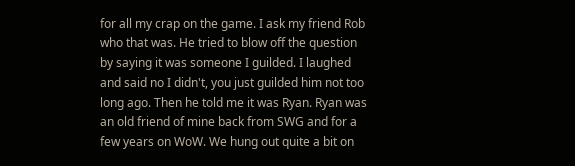for all my crap on the game. I ask my friend Rob who that was. He tried to blow off the question by saying it was someone I guilded. I laughed and said no I didn't, you just guilded him not too long ago. Then he told me it was Ryan. Ryan was an old friend of mine back from SWG and for a few years on WoW. We hung out quite a bit on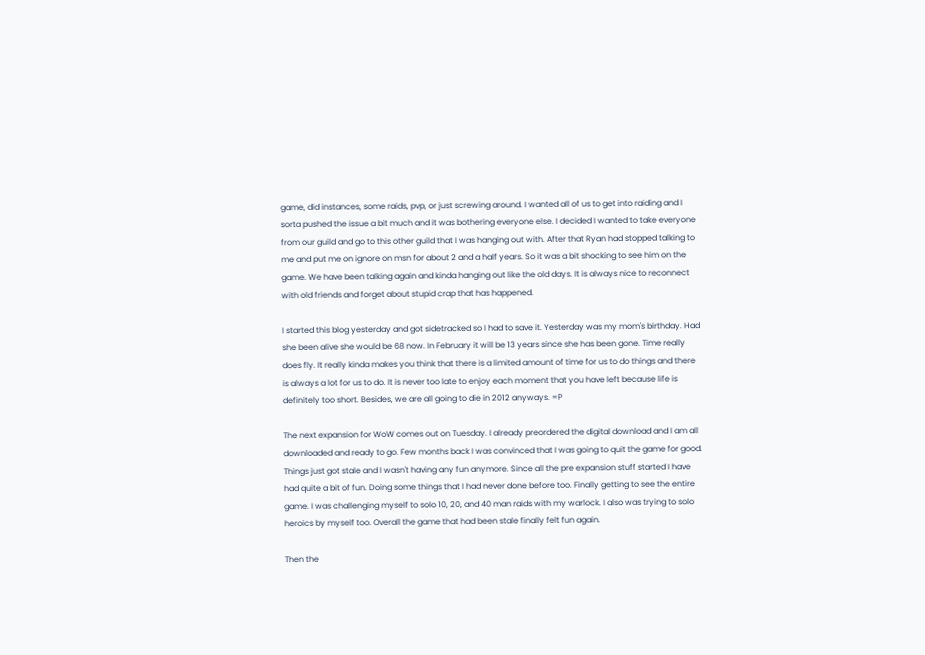game, did instances, some raids, pvp, or just screwing around. I wanted all of us to get into raiding and I sorta pushed the issue a bit much and it was bothering everyone else. I decided I wanted to take everyone from our guild and go to this other guild that I was hanging out with. After that Ryan had stopped talking to me and put me on ignore on msn for about 2 and a half years. So it was a bit shocking to see him on the game. We have been talking again and kinda hanging out like the old days. It is always nice to reconnect with old friends and forget about stupid crap that has happened.

I started this blog yesterday and got sidetracked so I had to save it. Yesterday was my mom's birthday. Had she been alive she would be 68 now. In February it will be 13 years since she has been gone. Time really does fly. It really kinda makes you think that there is a limited amount of time for us to do things and there is always a lot for us to do. It is never too late to enjoy each moment that you have left because life is definitely too short. Besides, we are all going to die in 2012 anyways. =P

The next expansion for WoW comes out on Tuesday. I already preordered the digital download and I am all downloaded and ready to go. Few months back I was convinced that I was going to quit the game for good. Things just got stale and I wasn't having any fun anymore. Since all the pre expansion stuff started I have had quite a bit of fun. Doing some things that I had never done before too. Finally getting to see the entire game. I was challenging myself to solo 10, 20, and 40 man raids with my warlock. I also was trying to solo heroics by myself too. Overall the game that had been stale finally felt fun again.

Then the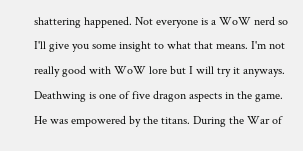shattering happened. Not everyone is a WoW nerd so I'll give you some insight to what that means. I'm not really good with WoW lore but I will try it anyways. Deathwing is one of five dragon aspects in the game. He was empowered by the titans. During the War of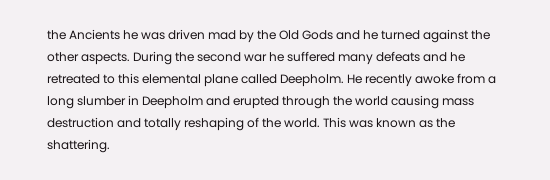the Ancients he was driven mad by the Old Gods and he turned against the other aspects. During the second war he suffered many defeats and he retreated to this elemental plane called Deepholm. He recently awoke from a long slumber in Deepholm and erupted through the world causing mass destruction and totally reshaping of the world. This was known as the shattering.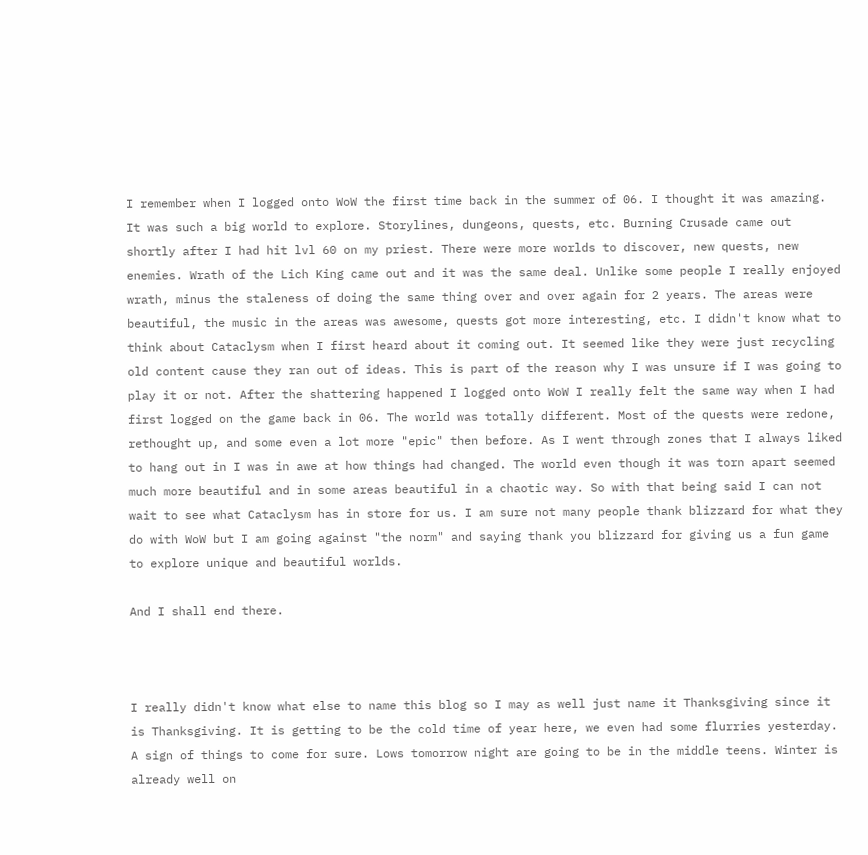I remember when I logged onto WoW the first time back in the summer of 06. I thought it was amazing. It was such a big world to explore. Storylines, dungeons, quests, etc. Burning Crusade came out shortly after I had hit lvl 60 on my priest. There were more worlds to discover, new quests, new enemies. Wrath of the Lich King came out and it was the same deal. Unlike some people I really enjoyed wrath, minus the staleness of doing the same thing over and over again for 2 years. The areas were beautiful, the music in the areas was awesome, quests got more interesting, etc. I didn't know what to think about Cataclysm when I first heard about it coming out. It seemed like they were just recycling old content cause they ran out of ideas. This is part of the reason why I was unsure if I was going to play it or not. After the shattering happened I logged onto WoW I really felt the same way when I had first logged on the game back in 06. The world was totally different. Most of the quests were redone, rethought up, and some even a lot more "epic" then before. As I went through zones that I always liked to hang out in I was in awe at how things had changed. The world even though it was torn apart seemed much more beautiful and in some areas beautiful in a chaotic way. So with that being said I can not wait to see what Cataclysm has in store for us. I am sure not many people thank blizzard for what they do with WoW but I am going against "the norm" and saying thank you blizzard for giving us a fun game to explore unique and beautiful worlds.

And I shall end there.



I really didn't know what else to name this blog so I may as well just name it Thanksgiving since it is Thanksgiving. It is getting to be the cold time of year here, we even had some flurries yesterday. A sign of things to come for sure. Lows tomorrow night are going to be in the middle teens. Winter is already well on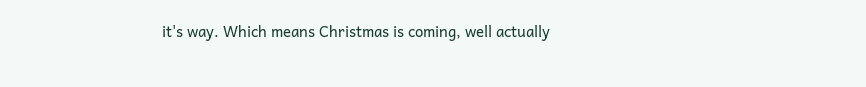it's way. Which means Christmas is coming, well actually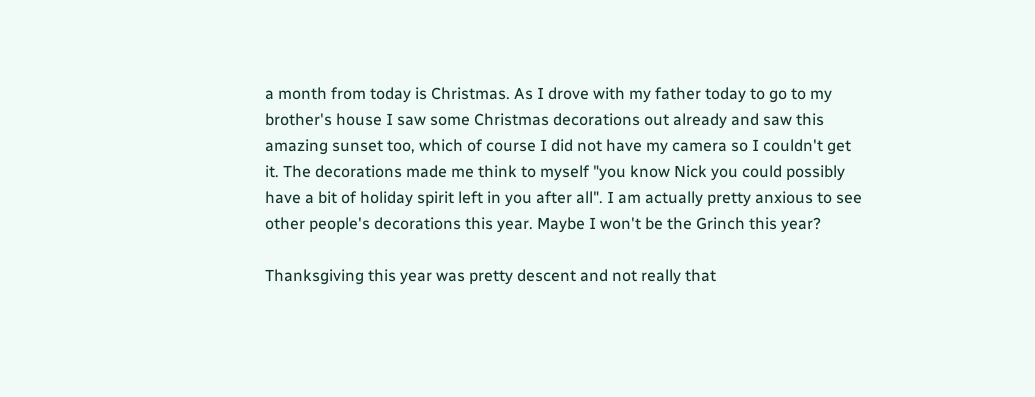a month from today is Christmas. As I drove with my father today to go to my brother's house I saw some Christmas decorations out already and saw this amazing sunset too, which of course I did not have my camera so I couldn't get it. The decorations made me think to myself "you know Nick you could possibly have a bit of holiday spirit left in you after all". I am actually pretty anxious to see other people's decorations this year. Maybe I won't be the Grinch this year?

Thanksgiving this year was pretty descent and not really that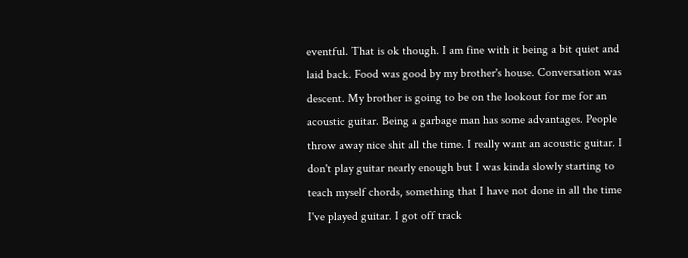eventful. That is ok though. I am fine with it being a bit quiet and laid back. Food was good by my brother's house. Conversation was descent. My brother is going to be on the lookout for me for an acoustic guitar. Being a garbage man has some advantages. People throw away nice shit all the time. I really want an acoustic guitar. I don't play guitar nearly enough but I was kinda slowly starting to teach myself chords, something that I have not done in all the time I've played guitar. I got off track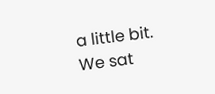a little bit. We sat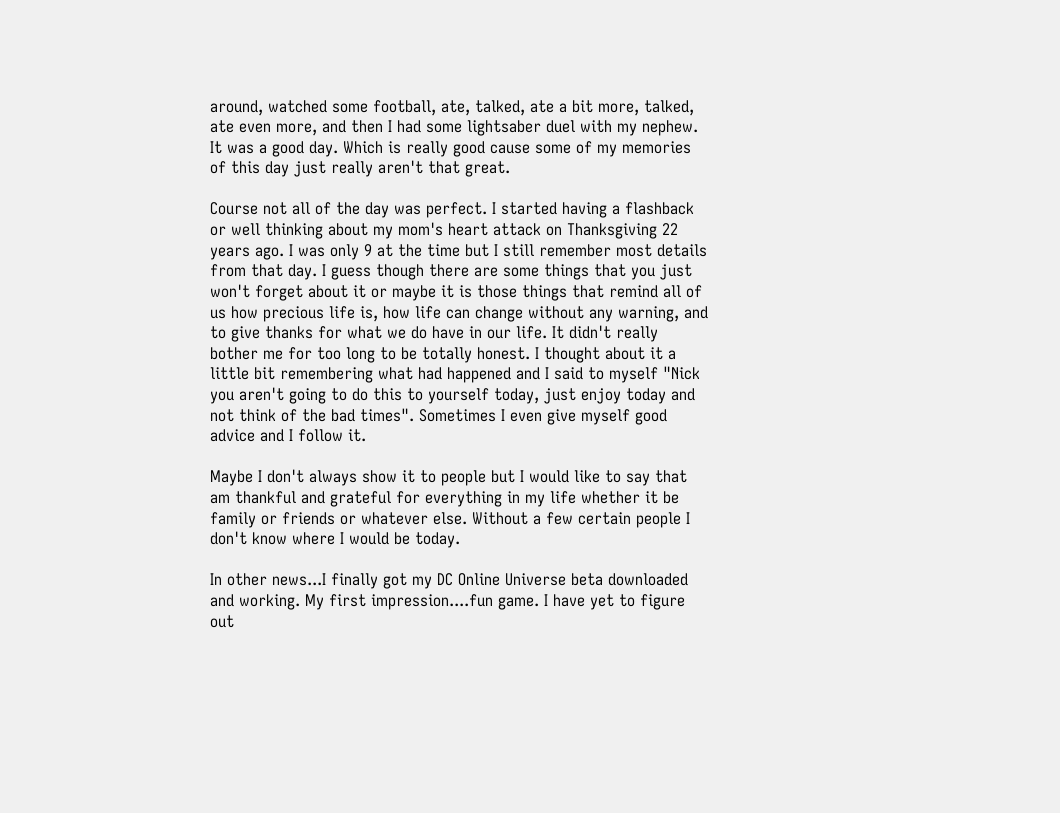around, watched some football, ate, talked, ate a bit more, talked, ate even more, and then I had some lightsaber duel with my nephew. It was a good day. Which is really good cause some of my memories of this day just really aren't that great.

Course not all of the day was perfect. I started having a flashback or well thinking about my mom's heart attack on Thanksgiving 22 years ago. I was only 9 at the time but I still remember most details from that day. I guess though there are some things that you just won't forget about it or maybe it is those things that remind all of us how precious life is, how life can change without any warning, and to give thanks for what we do have in our life. It didn't really bother me for too long to be totally honest. I thought about it a little bit remembering what had happened and I said to myself "Nick you aren't going to do this to yourself today, just enjoy today and not think of the bad times". Sometimes I even give myself good advice and I follow it.

Maybe I don't always show it to people but I would like to say that am thankful and grateful for everything in my life whether it be family or friends or whatever else. Without a few certain people I don't know where I would be today.

In other news...I finally got my DC Online Universe beta downloaded and working. My first impression....fun game. I have yet to figure out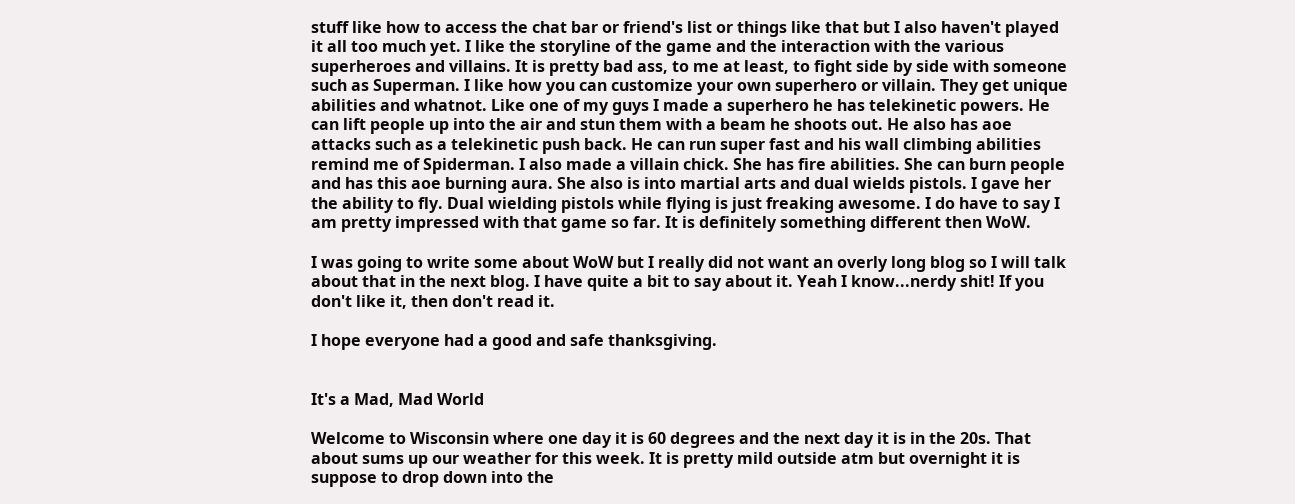stuff like how to access the chat bar or friend's list or things like that but I also haven't played it all too much yet. I like the storyline of the game and the interaction with the various superheroes and villains. It is pretty bad ass, to me at least, to fight side by side with someone such as Superman. I like how you can customize your own superhero or villain. They get unique abilities and whatnot. Like one of my guys I made a superhero he has telekinetic powers. He can lift people up into the air and stun them with a beam he shoots out. He also has aoe attacks such as a telekinetic push back. He can run super fast and his wall climbing abilities remind me of Spiderman. I also made a villain chick. She has fire abilities. She can burn people and has this aoe burning aura. She also is into martial arts and dual wields pistols. I gave her the ability to fly. Dual wielding pistols while flying is just freaking awesome. I do have to say I am pretty impressed with that game so far. It is definitely something different then WoW.

I was going to write some about WoW but I really did not want an overly long blog so I will talk about that in the next blog. I have quite a bit to say about it. Yeah I know...nerdy shit! If you don't like it, then don't read it.

I hope everyone had a good and safe thanksgiving.


It's a Mad, Mad World

Welcome to Wisconsin where one day it is 60 degrees and the next day it is in the 20s. That about sums up our weather for this week. It is pretty mild outside atm but overnight it is suppose to drop down into the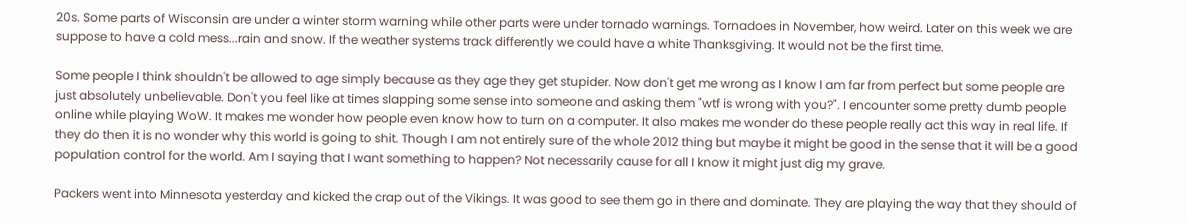20s. Some parts of Wisconsin are under a winter storm warning while other parts were under tornado warnings. Tornadoes in November, how weird. Later on this week we are suppose to have a cold mess...rain and snow. If the weather systems track differently we could have a white Thanksgiving. It would not be the first time.

Some people I think shouldn't be allowed to age simply because as they age they get stupider. Now don't get me wrong as I know I am far from perfect but some people are just absolutely unbelievable. Don't you feel like at times slapping some sense into someone and asking them "wtf is wrong with you?". I encounter some pretty dumb people online while playing WoW. It makes me wonder how people even know how to turn on a computer. It also makes me wonder do these people really act this way in real life. If they do then it is no wonder why this world is going to shit. Though I am not entirely sure of the whole 2012 thing but maybe it might be good in the sense that it will be a good population control for the world. Am I saying that I want something to happen? Not necessarily cause for all I know it might just dig my grave.

Packers went into Minnesota yesterday and kicked the crap out of the Vikings. It was good to see them go in there and dominate. They are playing the way that they should of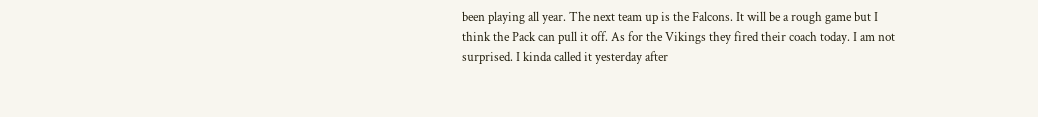been playing all year. The next team up is the Falcons. It will be a rough game but I think the Pack can pull it off. As for the Vikings they fired their coach today. I am not surprised. I kinda called it yesterday after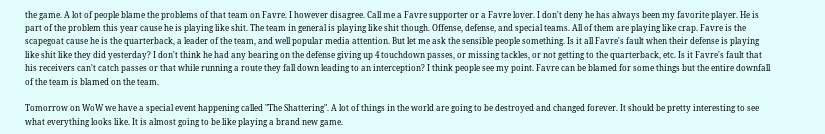the game. A lot of people blame the problems of that team on Favre. I however disagree. Call me a Favre supporter or a Favre lover. I don't deny he has always been my favorite player. He is part of the problem this year cause he is playing like shit. The team in general is playing like shit though. Offense, defense, and special teams. All of them are playing like crap. Favre is the scapegoat cause he is the quarterback, a leader of the team, and well popular media attention. But let me ask the sensible people something. Is it all Favre's fault when their defense is playing like shit like they did yesterday? I don't think he had any bearing on the defense giving up 4 touchdown passes, or missing tackles, or not getting to the quarterback, etc. Is it Favre's fault that his receivers can't catch passes or that while running a route they fall down leading to an interception? I think people see my point. Favre can be blamed for some things but the entire downfall of the team is blamed on the team.

Tomorrow on WoW we have a special event happening called "The Shattering". A lot of things in the world are going to be destroyed and changed forever. It should be pretty interesting to see what everything looks like. It is almost going to be like playing a brand new game.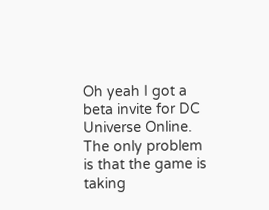Oh yeah I got a beta invite for DC Universe Online. The only problem is that the game is taking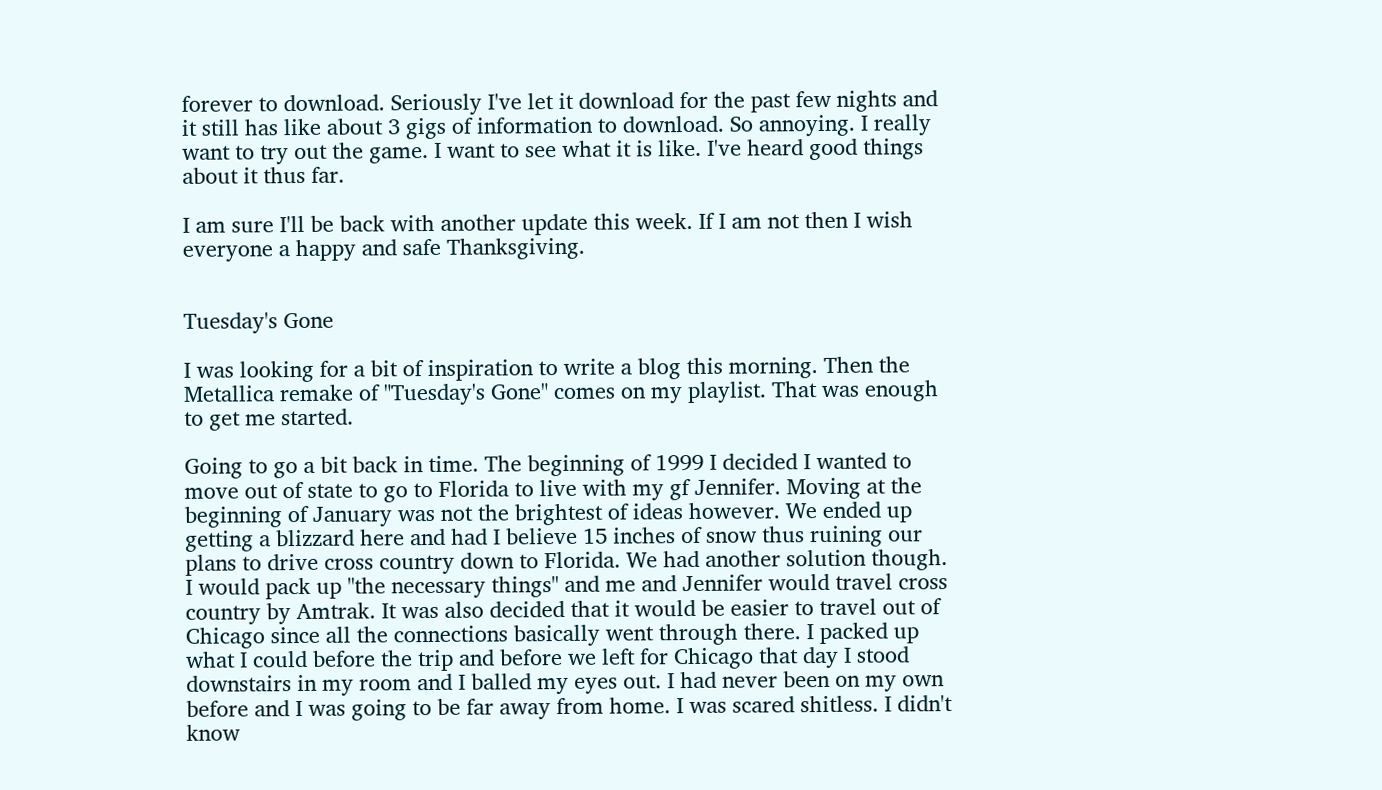forever to download. Seriously I've let it download for the past few nights and it still has like about 3 gigs of information to download. So annoying. I really want to try out the game. I want to see what it is like. I've heard good things about it thus far.

I am sure I'll be back with another update this week. If I am not then I wish everyone a happy and safe Thanksgiving.


Tuesday's Gone

I was looking for a bit of inspiration to write a blog this morning. Then the Metallica remake of "Tuesday's Gone" comes on my playlist. That was enough to get me started.

Going to go a bit back in time. The beginning of 1999 I decided I wanted to move out of state to go to Florida to live with my gf Jennifer. Moving at the beginning of January was not the brightest of ideas however. We ended up getting a blizzard here and had I believe 15 inches of snow thus ruining our plans to drive cross country down to Florida. We had another solution though. I would pack up "the necessary things" and me and Jennifer would travel cross country by Amtrak. It was also decided that it would be easier to travel out of Chicago since all the connections basically went through there. I packed up what I could before the trip and before we left for Chicago that day I stood downstairs in my room and I balled my eyes out. I had never been on my own before and I was going to be far away from home. I was scared shitless. I didn't know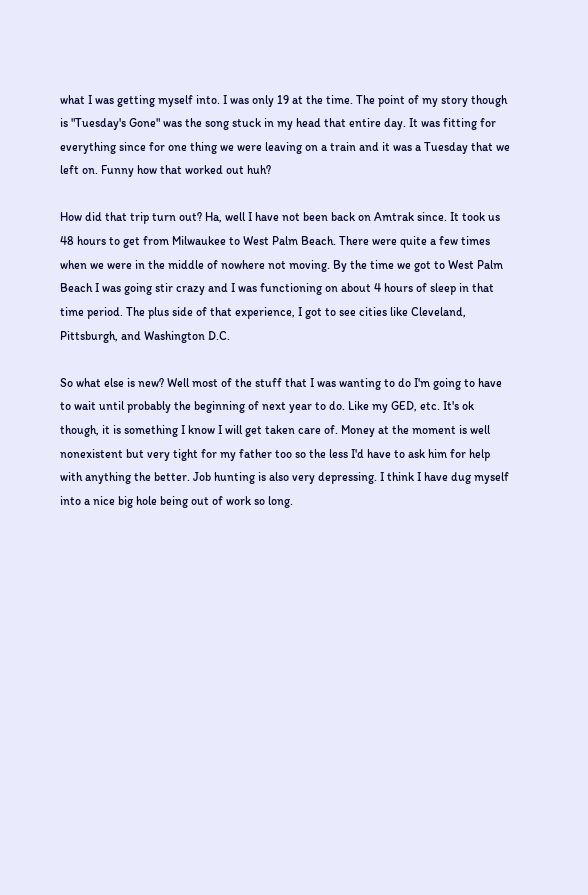what I was getting myself into. I was only 19 at the time. The point of my story though is "Tuesday's Gone" was the song stuck in my head that entire day. It was fitting for everything since for one thing we were leaving on a train and it was a Tuesday that we left on. Funny how that worked out huh?

How did that trip turn out? Ha, well I have not been back on Amtrak since. It took us 48 hours to get from Milwaukee to West Palm Beach. There were quite a few times when we were in the middle of nowhere not moving. By the time we got to West Palm Beach I was going stir crazy and I was functioning on about 4 hours of sleep in that time period. The plus side of that experience, I got to see cities like Cleveland, Pittsburgh, and Washington D.C.

So what else is new? Well most of the stuff that I was wanting to do I'm going to have to wait until probably the beginning of next year to do. Like my GED, etc. It's ok though, it is something I know I will get taken care of. Money at the moment is well nonexistent but very tight for my father too so the less I'd have to ask him for help with anything the better. Job hunting is also very depressing. I think I have dug myself into a nice big hole being out of work so long.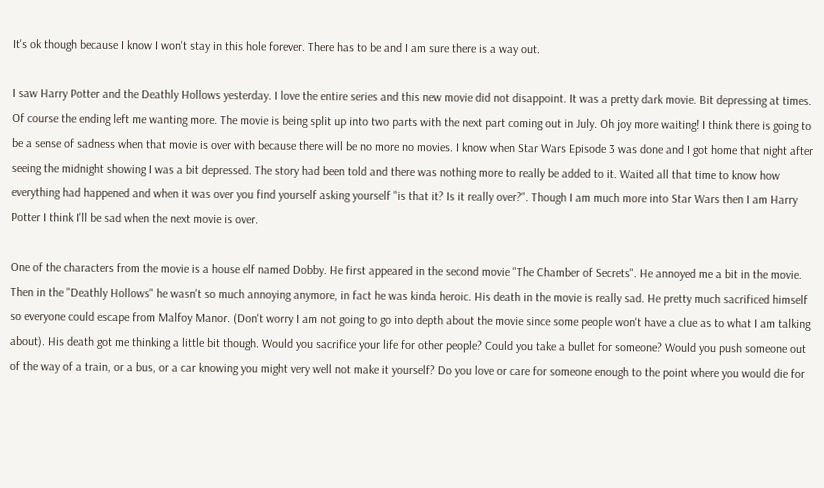It's ok though because I know I won't stay in this hole forever. There has to be and I am sure there is a way out.

I saw Harry Potter and the Deathly Hollows yesterday. I love the entire series and this new movie did not disappoint. It was a pretty dark movie. Bit depressing at times. Of course the ending left me wanting more. The movie is being split up into two parts with the next part coming out in July. Oh joy more waiting! I think there is going to be a sense of sadness when that movie is over with because there will be no more no movies. I know when Star Wars Episode 3 was done and I got home that night after seeing the midnight showing I was a bit depressed. The story had been told and there was nothing more to really be added to it. Waited all that time to know how everything had happened and when it was over you find yourself asking yourself "is that it? Is it really over?". Though I am much more into Star Wars then I am Harry Potter I think I'll be sad when the next movie is over.

One of the characters from the movie is a house elf named Dobby. He first appeared in the second movie "The Chamber of Secrets". He annoyed me a bit in the movie. Then in the "Deathly Hollows" he wasn't so much annoying anymore, in fact he was kinda heroic. His death in the movie is really sad. He pretty much sacrificed himself so everyone could escape from Malfoy Manor. (Don't worry I am not going to go into depth about the movie since some people won't have a clue as to what I am talking about). His death got me thinking a little bit though. Would you sacrifice your life for other people? Could you take a bullet for someone? Would you push someone out of the way of a train, or a bus, or a car knowing you might very well not make it yourself? Do you love or care for someone enough to the point where you would die for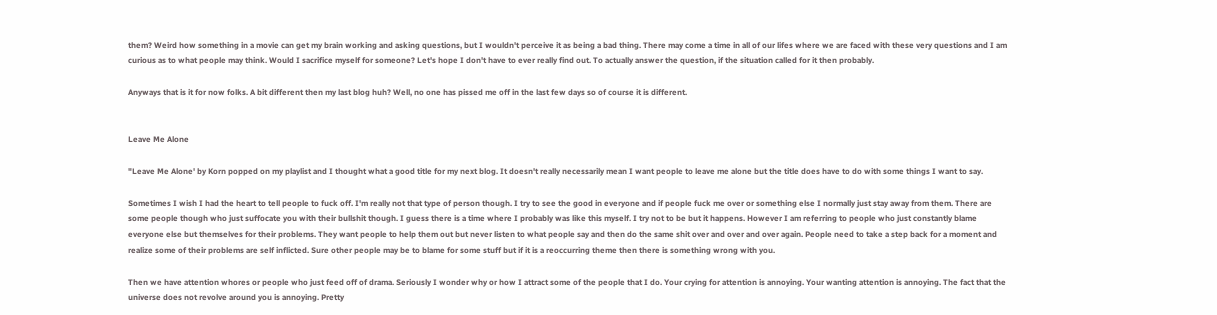them? Weird how something in a movie can get my brain working and asking questions, but I wouldn't perceive it as being a bad thing. There may come a time in all of our lifes where we are faced with these very questions and I am curious as to what people may think. Would I sacrifice myself for someone? Let's hope I don't have to ever really find out. To actually answer the question, if the situation called for it then probably.

Anyways that is it for now folks. A bit different then my last blog huh? Well, no one has pissed me off in the last few days so of course it is different.


Leave Me Alone

"Leave Me Alone' by Korn popped on my playlist and I thought what a good title for my next blog. It doesn't really necessarily mean I want people to leave me alone but the title does have to do with some things I want to say.

Sometimes I wish I had the heart to tell people to fuck off. I'm really not that type of person though. I try to see the good in everyone and if people fuck me over or something else I normally just stay away from them. There are some people though who just suffocate you with their bullshit though. I guess there is a time where I probably was like this myself. I try not to be but it happens. However I am referring to people who just constantly blame everyone else but themselves for their problems. They want people to help them out but never listen to what people say and then do the same shit over and over and over again. People need to take a step back for a moment and realize some of their problems are self inflicted. Sure other people may be to blame for some stuff but if it is a reoccurring theme then there is something wrong with you.

Then we have attention whores or people who just feed off of drama. Seriously I wonder why or how I attract some of the people that I do. Your crying for attention is annoying. Your wanting attention is annoying. The fact that the universe does not revolve around you is annoying. Pretty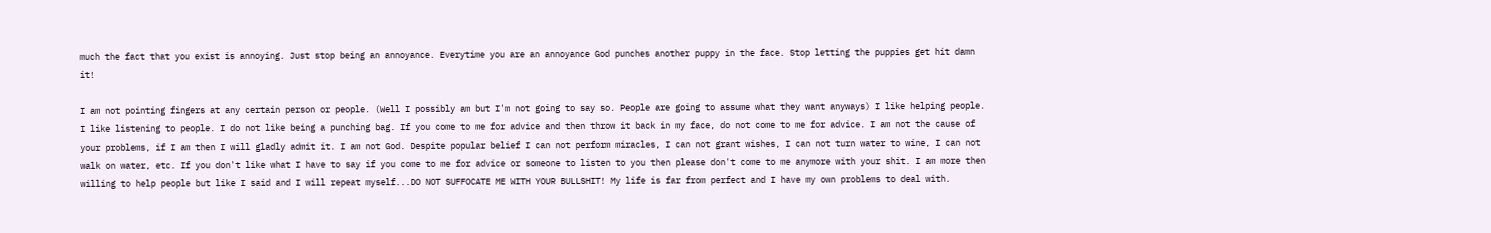much the fact that you exist is annoying. Just stop being an annoyance. Everytime you are an annoyance God punches another puppy in the face. Stop letting the puppies get hit damn it!

I am not pointing fingers at any certain person or people. (Well I possibly am but I'm not going to say so. People are going to assume what they want anyways) I like helping people. I like listening to people. I do not like being a punching bag. If you come to me for advice and then throw it back in my face, do not come to me for advice. I am not the cause of your problems, if I am then I will gladly admit it. I am not God. Despite popular belief I can not perform miracles, I can not grant wishes, I can not turn water to wine, I can not walk on water, etc. If you don't like what I have to say if you come to me for advice or someone to listen to you then please don't come to me anymore with your shit. I am more then willing to help people but like I said and I will repeat myself...DO NOT SUFFOCATE ME WITH YOUR BULLSHIT! My life is far from perfect and I have my own problems to deal with.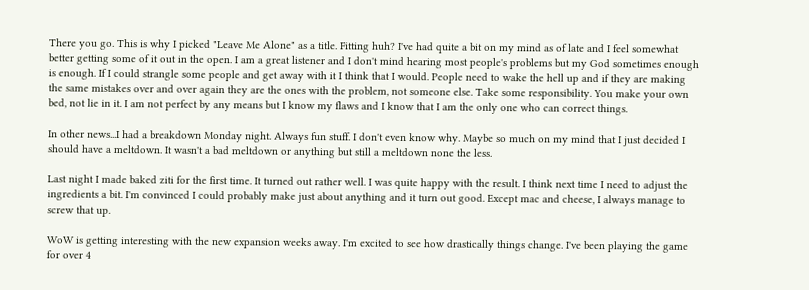There you go. This is why I picked "Leave Me Alone" as a title. Fitting huh? I've had quite a bit on my mind as of late and I feel somewhat better getting some of it out in the open. I am a great listener and I don't mind hearing most people's problems but my God sometimes enough is enough. If I could strangle some people and get away with it I think that I would. People need to wake the hell up and if they are making the same mistakes over and over again they are the ones with the problem, not someone else. Take some responsibility. You make your own bed, not lie in it. I am not perfect by any means but I know my flaws and I know that I am the only one who can correct things.

In other news...I had a breakdown Monday night. Always fun stuff. I don't even know why. Maybe so much on my mind that I just decided I should have a meltdown. It wasn't a bad meltdown or anything but still a meltdown none the less.

Last night I made baked ziti for the first time. It turned out rather well. I was quite happy with the result. I think next time I need to adjust the ingredients a bit. I'm convinced I could probably make just about anything and it turn out good. Except mac and cheese, I always manage to screw that up.

WoW is getting interesting with the new expansion weeks away. I'm excited to see how drastically things change. I've been playing the game for over 4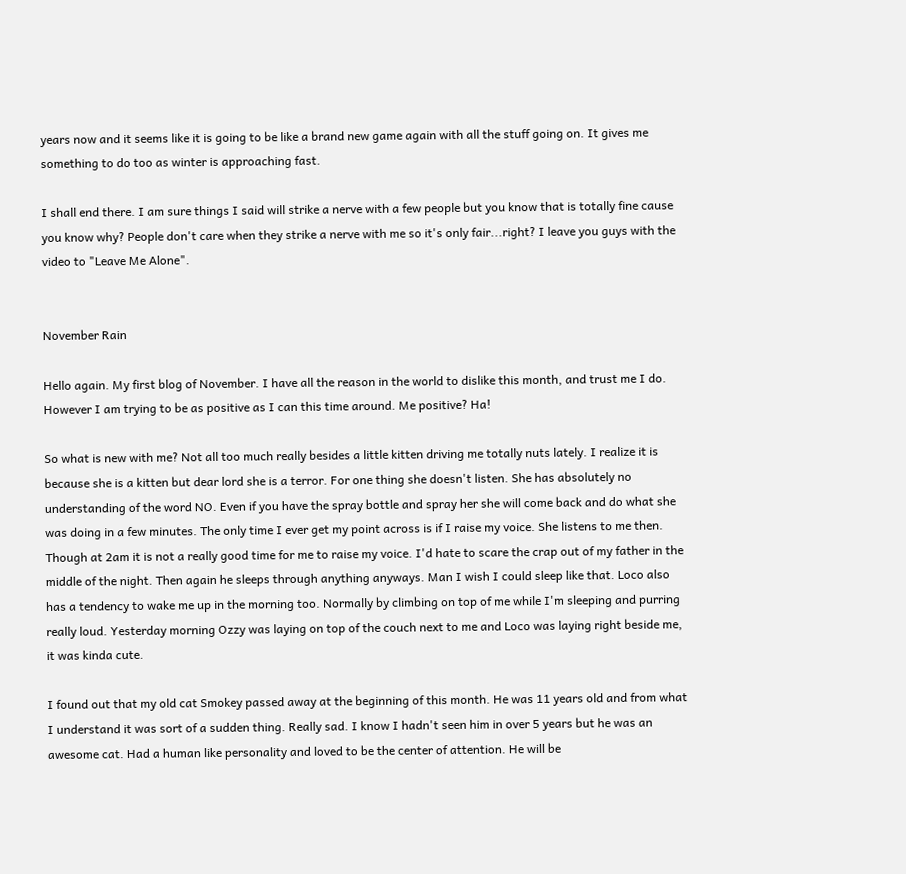years now and it seems like it is going to be like a brand new game again with all the stuff going on. It gives me something to do too as winter is approaching fast.

I shall end there. I am sure things I said will strike a nerve with a few people but you know that is totally fine cause you know why? People don't care when they strike a nerve with me so it's only fair...right? I leave you guys with the video to "Leave Me Alone".


November Rain

Hello again. My first blog of November. I have all the reason in the world to dislike this month, and trust me I do. However I am trying to be as positive as I can this time around. Me positive? Ha!

So what is new with me? Not all too much really besides a little kitten driving me totally nuts lately. I realize it is because she is a kitten but dear lord she is a terror. For one thing she doesn't listen. She has absolutely no understanding of the word NO. Even if you have the spray bottle and spray her she will come back and do what she was doing in a few minutes. The only time I ever get my point across is if I raise my voice. She listens to me then. Though at 2am it is not a really good time for me to raise my voice. I'd hate to scare the crap out of my father in the middle of the night. Then again he sleeps through anything anyways. Man I wish I could sleep like that. Loco also has a tendency to wake me up in the morning too. Normally by climbing on top of me while I'm sleeping and purring really loud. Yesterday morning Ozzy was laying on top of the couch next to me and Loco was laying right beside me, it was kinda cute.

I found out that my old cat Smokey passed away at the beginning of this month. He was 11 years old and from what I understand it was sort of a sudden thing. Really sad. I know I hadn't seen him in over 5 years but he was an awesome cat. Had a human like personality and loved to be the center of attention. He will be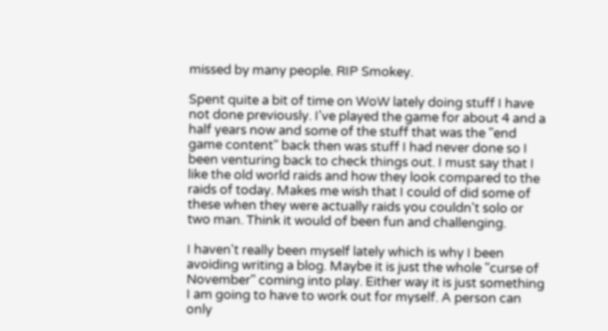missed by many people. RIP Smokey.

Spent quite a bit of time on WoW lately doing stuff I have not done previously. I've played the game for about 4 and a half years now and some of the stuff that was the "end game content" back then was stuff I had never done so I been venturing back to check things out. I must say that I like the old world raids and how they look compared to the raids of today. Makes me wish that I could of did some of these when they were actually raids you couldn't solo or two man. Think it would of been fun and challenging.

I haven't really been myself lately which is why I been avoiding writing a blog. Maybe it is just the whole "curse of November" coming into play. Either way it is just something I am going to have to work out for myself. A person can only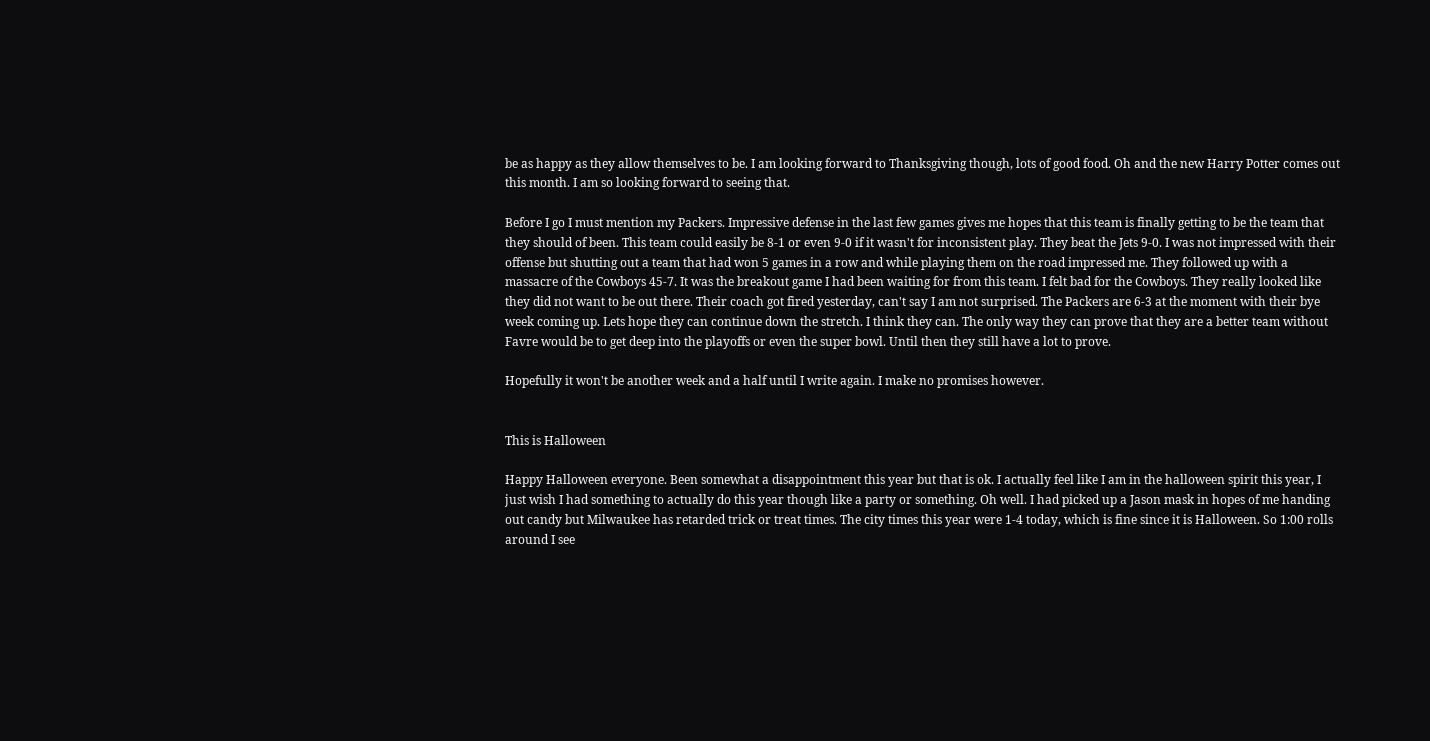be as happy as they allow themselves to be. I am looking forward to Thanksgiving though, lots of good food. Oh and the new Harry Potter comes out this month. I am so looking forward to seeing that.

Before I go I must mention my Packers. Impressive defense in the last few games gives me hopes that this team is finally getting to be the team that they should of been. This team could easily be 8-1 or even 9-0 if it wasn't for inconsistent play. They beat the Jets 9-0. I was not impressed with their offense but shutting out a team that had won 5 games in a row and while playing them on the road impressed me. They followed up with a massacre of the Cowboys 45-7. It was the breakout game I had been waiting for from this team. I felt bad for the Cowboys. They really looked like they did not want to be out there. Their coach got fired yesterday, can't say I am not surprised. The Packers are 6-3 at the moment with their bye week coming up. Lets hope they can continue down the stretch. I think they can. The only way they can prove that they are a better team without Favre would be to get deep into the playoffs or even the super bowl. Until then they still have a lot to prove.

Hopefully it won't be another week and a half until I write again. I make no promises however.


This is Halloween

Happy Halloween everyone. Been somewhat a disappointment this year but that is ok. I actually feel like I am in the halloween spirit this year, I just wish I had something to actually do this year though like a party or something. Oh well. I had picked up a Jason mask in hopes of me handing out candy but Milwaukee has retarded trick or treat times. The city times this year were 1-4 today, which is fine since it is Halloween. So 1:00 rolls around I see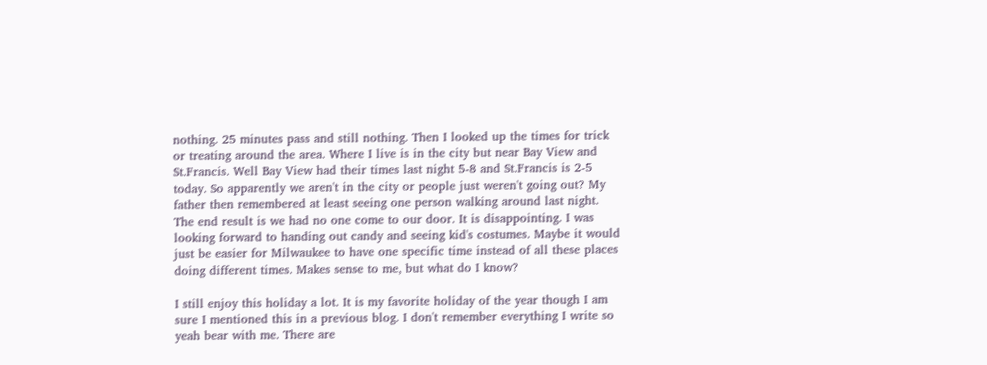nothing. 25 minutes pass and still nothing. Then I looked up the times for trick or treating around the area. Where I live is in the city but near Bay View and St.Francis. Well Bay View had their times last night 5-8 and St.Francis is 2-5 today. So apparently we aren't in the city or people just weren't going out? My father then remembered at least seeing one person walking around last night. The end result is we had no one come to our door. It is disappointing. I was looking forward to handing out candy and seeing kid's costumes. Maybe it would just be easier for Milwaukee to have one specific time instead of all these places doing different times. Makes sense to me, but what do I know?

I still enjoy this holiday a lot. It is my favorite holiday of the year though I am sure I mentioned this in a previous blog. I don't remember everything I write so yeah bear with me. There are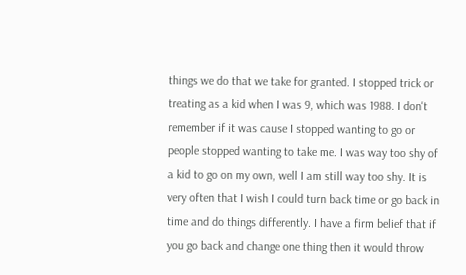things we do that we take for granted. I stopped trick or treating as a kid when I was 9, which was 1988. I don't remember if it was cause I stopped wanting to go or people stopped wanting to take me. I was way too shy of a kid to go on my own, well I am still way too shy. It is very often that I wish I could turn back time or go back in time and do things differently. I have a firm belief that if you go back and change one thing then it would throw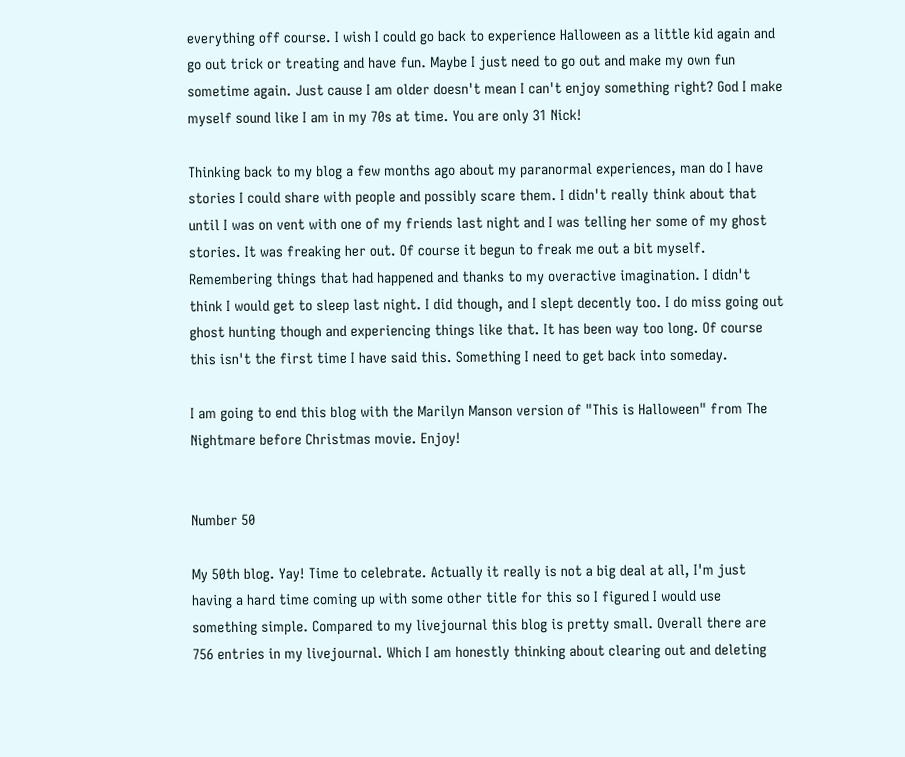everything off course. I wish I could go back to experience Halloween as a little kid again and go out trick or treating and have fun. Maybe I just need to go out and make my own fun sometime again. Just cause I am older doesn't mean I can't enjoy something right? God I make myself sound like I am in my 70s at time. You are only 31 Nick!

Thinking back to my blog a few months ago about my paranormal experiences, man do I have stories I could share with people and possibly scare them. I didn't really think about that until I was on vent with one of my friends last night and I was telling her some of my ghost stories. It was freaking her out. Of course it begun to freak me out a bit myself. Remembering things that had happened and thanks to my overactive imagination. I didn't think I would get to sleep last night. I did though, and I slept decently too. I do miss going out ghost hunting though and experiencing things like that. It has been way too long. Of course this isn't the first time I have said this. Something I need to get back into someday.

I am going to end this blog with the Marilyn Manson version of "This is Halloween" from The Nightmare before Christmas movie. Enjoy!


Number 50

My 50th blog. Yay! Time to celebrate. Actually it really is not a big deal at all, I'm just having a hard time coming up with some other title for this so I figured I would use something simple. Compared to my livejournal this blog is pretty small. Overall there are 756 entries in my livejournal. Which I am honestly thinking about clearing out and deleting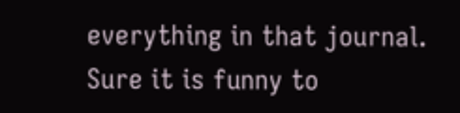everything in that journal. Sure it is funny to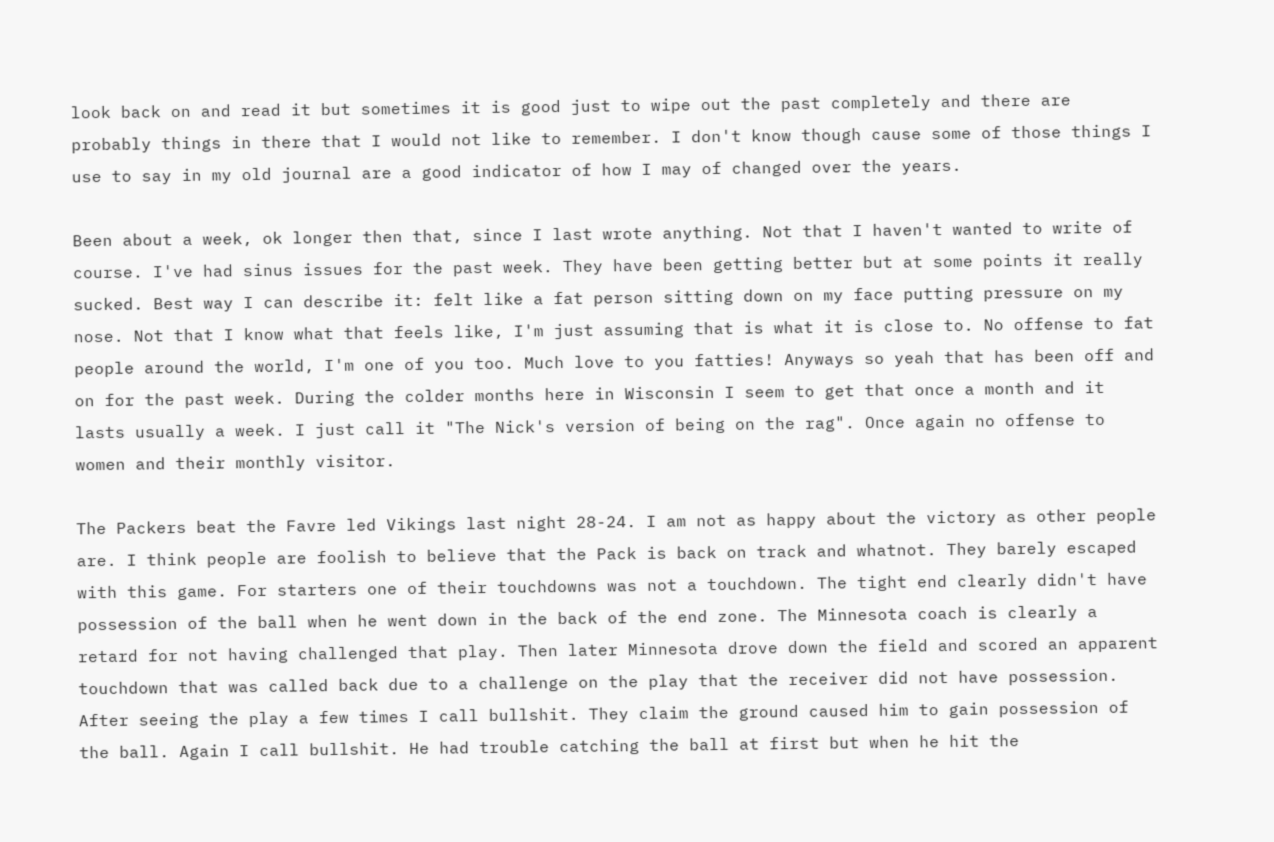look back on and read it but sometimes it is good just to wipe out the past completely and there are probably things in there that I would not like to remember. I don't know though cause some of those things I use to say in my old journal are a good indicator of how I may of changed over the years.

Been about a week, ok longer then that, since I last wrote anything. Not that I haven't wanted to write of course. I've had sinus issues for the past week. They have been getting better but at some points it really sucked. Best way I can describe it: felt like a fat person sitting down on my face putting pressure on my nose. Not that I know what that feels like, I'm just assuming that is what it is close to. No offense to fat people around the world, I'm one of you too. Much love to you fatties! Anyways so yeah that has been off and on for the past week. During the colder months here in Wisconsin I seem to get that once a month and it lasts usually a week. I just call it "The Nick's version of being on the rag". Once again no offense to women and their monthly visitor.

The Packers beat the Favre led Vikings last night 28-24. I am not as happy about the victory as other people are. I think people are foolish to believe that the Pack is back on track and whatnot. They barely escaped with this game. For starters one of their touchdowns was not a touchdown. The tight end clearly didn't have possession of the ball when he went down in the back of the end zone. The Minnesota coach is clearly a retard for not having challenged that play. Then later Minnesota drove down the field and scored an apparent touchdown that was called back due to a challenge on the play that the receiver did not have possession. After seeing the play a few times I call bullshit. They claim the ground caused him to gain possession of the ball. Again I call bullshit. He had trouble catching the ball at first but when he hit the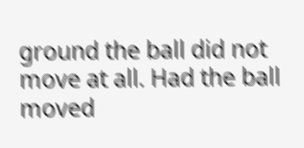ground the ball did not move at all. Had the ball moved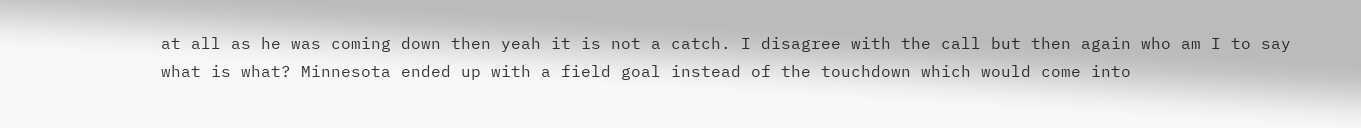at all as he was coming down then yeah it is not a catch. I disagree with the call but then again who am I to say what is what? Minnesota ended up with a field goal instead of the touchdown which would come into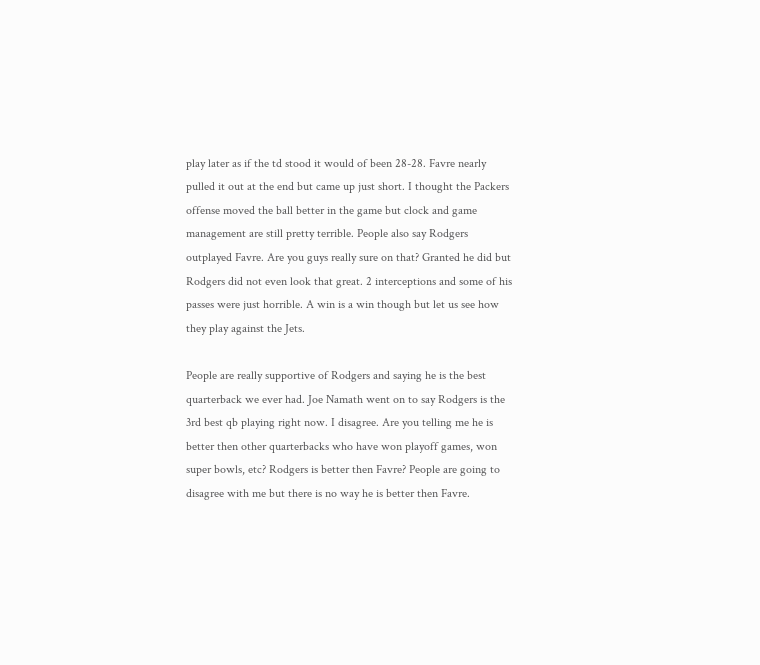play later as if the td stood it would of been 28-28. Favre nearly pulled it out at the end but came up just short. I thought the Packers offense moved the ball better in the game but clock and game management are still pretty terrible. People also say Rodgers outplayed Favre. Are you guys really sure on that? Granted he did but Rodgers did not even look that great. 2 interceptions and some of his passes were just horrible. A win is a win though but let us see how they play against the Jets.

People are really supportive of Rodgers and saying he is the best quarterback we ever had. Joe Namath went on to say Rodgers is the 3rd best qb playing right now. I disagree. Are you telling me he is better then other quarterbacks who have won playoff games, won super bowls, etc? Rodgers is better then Favre? People are going to disagree with me but there is no way he is better then Favre.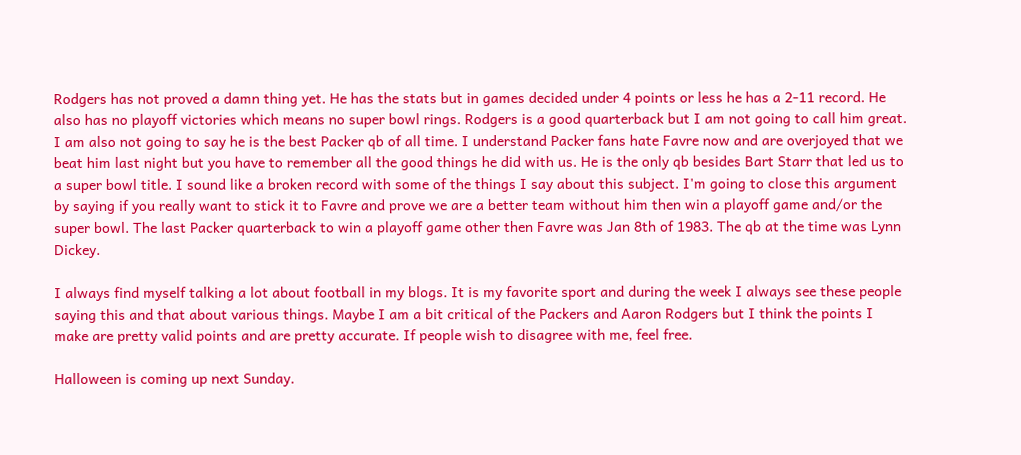Rodgers has not proved a damn thing yet. He has the stats but in games decided under 4 points or less he has a 2-11 record. He also has no playoff victories which means no super bowl rings. Rodgers is a good quarterback but I am not going to call him great. I am also not going to say he is the best Packer qb of all time. I understand Packer fans hate Favre now and are overjoyed that we beat him last night but you have to remember all the good things he did with us. He is the only qb besides Bart Starr that led us to a super bowl title. I sound like a broken record with some of the things I say about this subject. I'm going to close this argument by saying if you really want to stick it to Favre and prove we are a better team without him then win a playoff game and/or the super bowl. The last Packer quarterback to win a playoff game other then Favre was Jan 8th of 1983. The qb at the time was Lynn Dickey.

I always find myself talking a lot about football in my blogs. It is my favorite sport and during the week I always see these people saying this and that about various things. Maybe I am a bit critical of the Packers and Aaron Rodgers but I think the points I make are pretty valid points and are pretty accurate. If people wish to disagree with me, feel free.

Halloween is coming up next Sunday.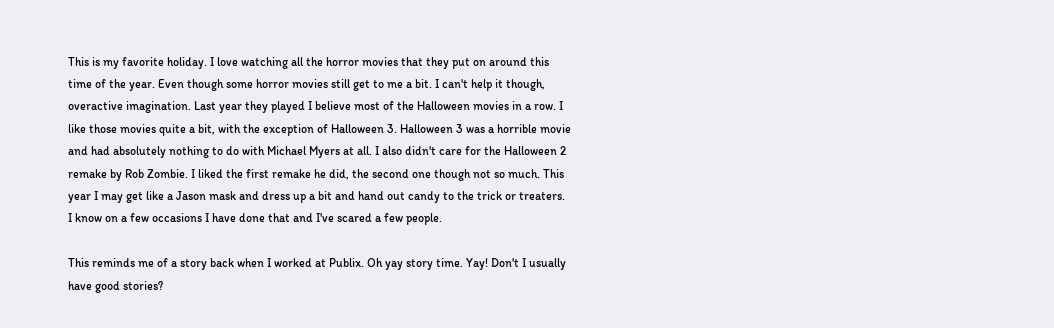This is my favorite holiday. I love watching all the horror movies that they put on around this time of the year. Even though some horror movies still get to me a bit. I can't help it though, overactive imagination. Last year they played I believe most of the Halloween movies in a row. I like those movies quite a bit, with the exception of Halloween 3. Halloween 3 was a horrible movie and had absolutely nothing to do with Michael Myers at all. I also didn't care for the Halloween 2 remake by Rob Zombie. I liked the first remake he did, the second one though not so much. This year I may get like a Jason mask and dress up a bit and hand out candy to the trick or treaters. I know on a few occasions I have done that and I've scared a few people.

This reminds me of a story back when I worked at Publix. Oh yay story time. Yay! Don't I usually have good stories?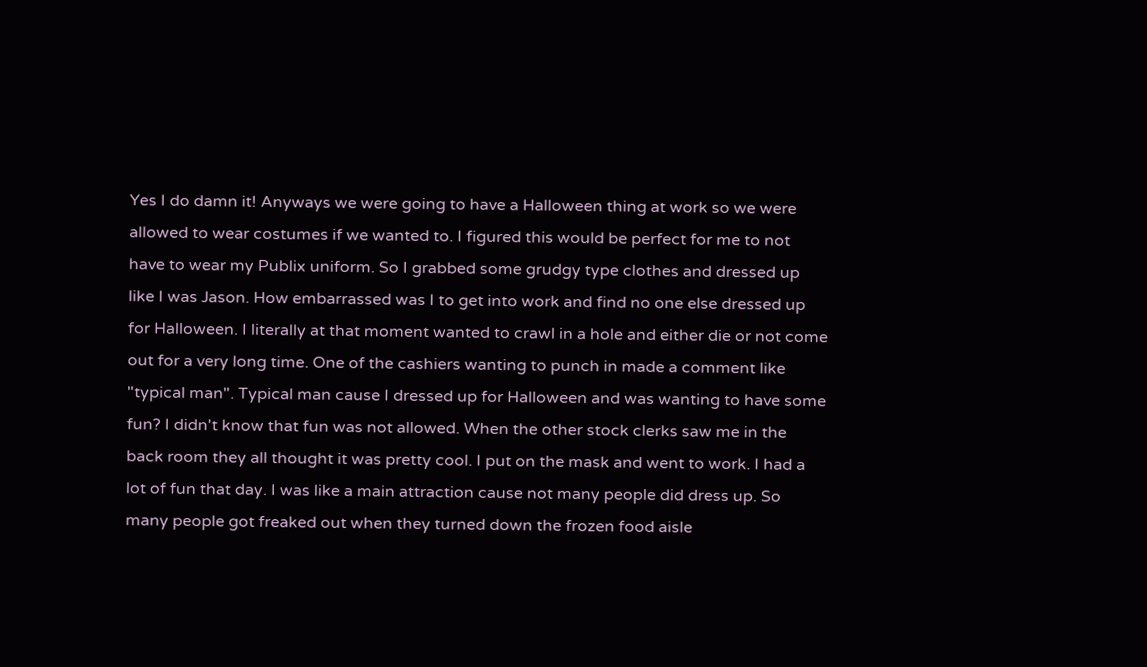Yes I do damn it! Anyways we were going to have a Halloween thing at work so we were allowed to wear costumes if we wanted to. I figured this would be perfect for me to not have to wear my Publix uniform. So I grabbed some grudgy type clothes and dressed up like I was Jason. How embarrassed was I to get into work and find no one else dressed up for Halloween. I literally at that moment wanted to crawl in a hole and either die or not come out for a very long time. One of the cashiers wanting to punch in made a comment like "typical man". Typical man cause I dressed up for Halloween and was wanting to have some fun? I didn't know that fun was not allowed. When the other stock clerks saw me in the back room they all thought it was pretty cool. I put on the mask and went to work. I had a lot of fun that day. I was like a main attraction cause not many people did dress up. So many people got freaked out when they turned down the frozen food aisle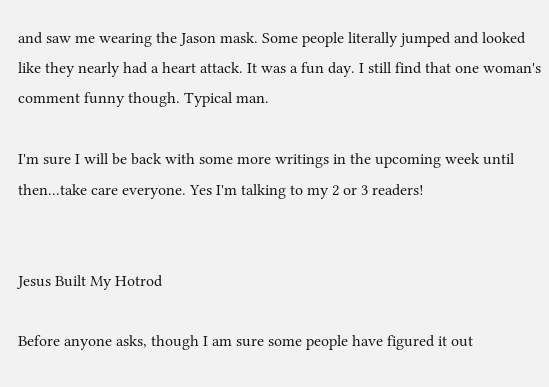and saw me wearing the Jason mask. Some people literally jumped and looked like they nearly had a heart attack. It was a fun day. I still find that one woman's comment funny though. Typical man.

I'm sure I will be back with some more writings in the upcoming week until then...take care everyone. Yes I'm talking to my 2 or 3 readers!


Jesus Built My Hotrod

Before anyone asks, though I am sure some people have figured it out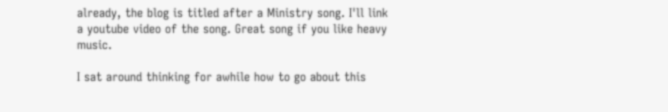already, the blog is titled after a Ministry song. I'll link a youtube video of the song. Great song if you like heavy music.

I sat around thinking for awhile how to go about this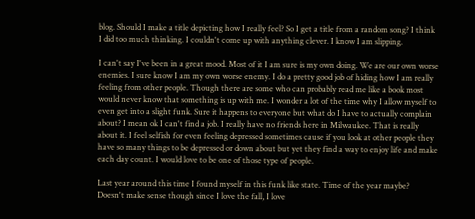blog. Should I make a title depicting how I really feel? So I get a title from a random song? I think I did too much thinking. I couldn't come up with anything clever. I know I am slipping.

I can't say I've been in a great mood. Most of it I am sure is my own doing. We are our own worse enemies. I sure know I am my own worse enemy. I do a pretty good job of hiding how I am really feeling from other people. Though there are some who can probably read me like a book most would never know that something is up with me. I wonder a lot of the time why I allow myself to even get into a slight funk. Sure it happens to everyone but what do I have to actually complain about? I mean ok I can't find a job. I really have no friends here in Milwaukee. That is really about it. I feel selfish for even feeling depressed sometimes cause if you look at other people they have so many things to be depressed or down about but yet they find a way to enjoy life and make each day count. I would love to be one of those type of people.

Last year around this time I found myself in this funk like state. Time of the year maybe? Doesn't make sense though since I love the fall, I love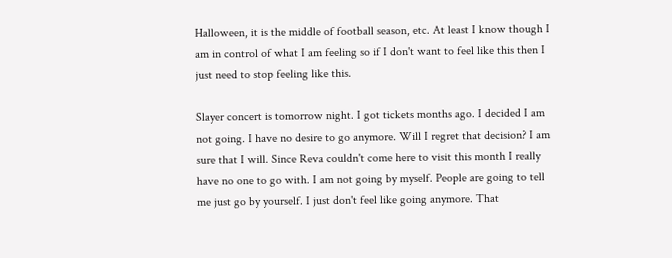Halloween, it is the middle of football season, etc. At least I know though I am in control of what I am feeling so if I don't want to feel like this then I just need to stop feeling like this.

Slayer concert is tomorrow night. I got tickets months ago. I decided I am not going. I have no desire to go anymore. Will I regret that decision? I am sure that I will. Since Reva couldn't come here to visit this month I really have no one to go with. I am not going by myself. People are going to tell me just go by yourself. I just don't feel like going anymore. That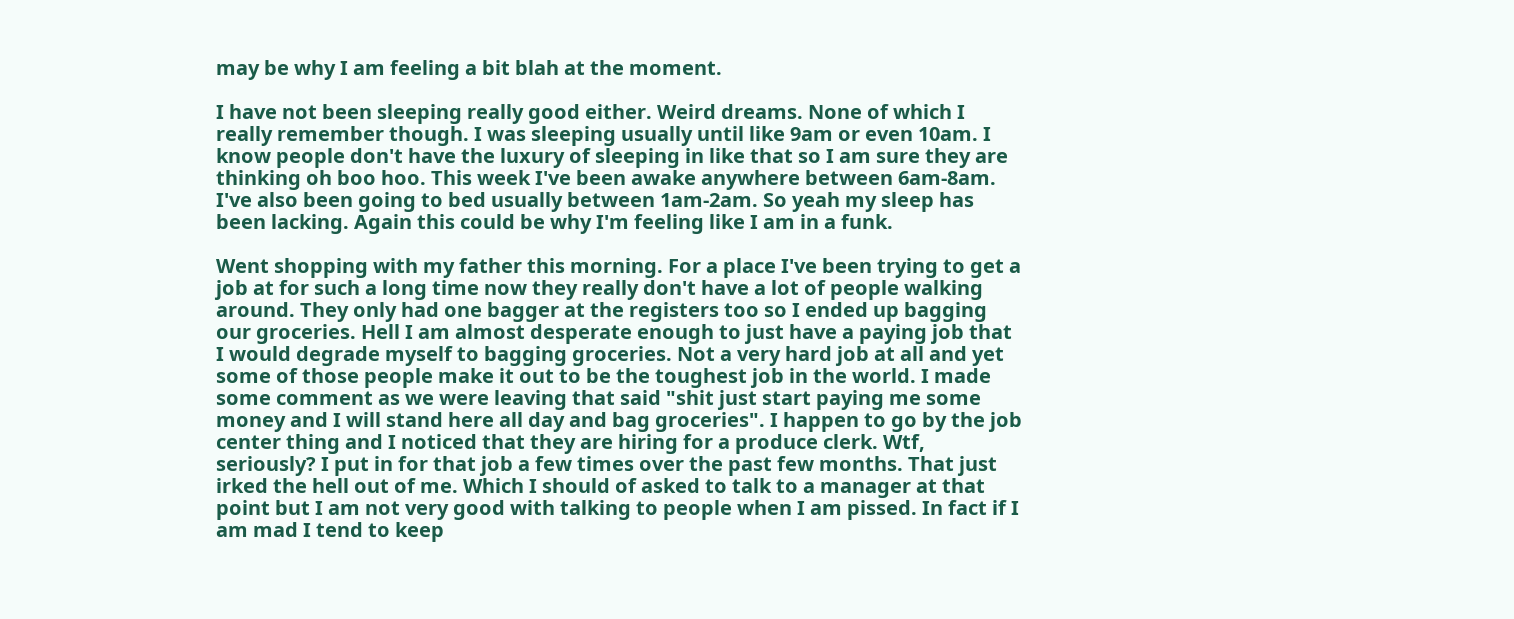may be why I am feeling a bit blah at the moment.

I have not been sleeping really good either. Weird dreams. None of which I really remember though. I was sleeping usually until like 9am or even 10am. I know people don't have the luxury of sleeping in like that so I am sure they are thinking oh boo hoo. This week I've been awake anywhere between 6am-8am. I've also been going to bed usually between 1am-2am. So yeah my sleep has been lacking. Again this could be why I'm feeling like I am in a funk.

Went shopping with my father this morning. For a place I've been trying to get a job at for such a long time now they really don't have a lot of people walking around. They only had one bagger at the registers too so I ended up bagging our groceries. Hell I am almost desperate enough to just have a paying job that I would degrade myself to bagging groceries. Not a very hard job at all and yet some of those people make it out to be the toughest job in the world. I made some comment as we were leaving that said "shit just start paying me some money and I will stand here all day and bag groceries". I happen to go by the job center thing and I noticed that they are hiring for a produce clerk. Wtf, seriously? I put in for that job a few times over the past few months. That just irked the hell out of me. Which I should of asked to talk to a manager at that point but I am not very good with talking to people when I am pissed. In fact if I am mad I tend to keep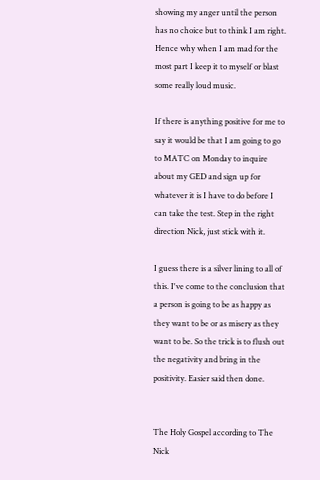showing my anger until the person has no choice but to think I am right. Hence why when I am mad for the most part I keep it to myself or blast some really loud music.

If there is anything positive for me to say it would be that I am going to go to MATC on Monday to inquire about my GED and sign up for whatever it is I have to do before I can take the test. Step in the right direction Nick, just stick with it.

I guess there is a silver lining to all of this. I've come to the conclusion that a person is going to be as happy as they want to be or as misery as they want to be. So the trick is to flush out the negativity and bring in the positivity. Easier said then done.


The Holy Gospel according to The Nick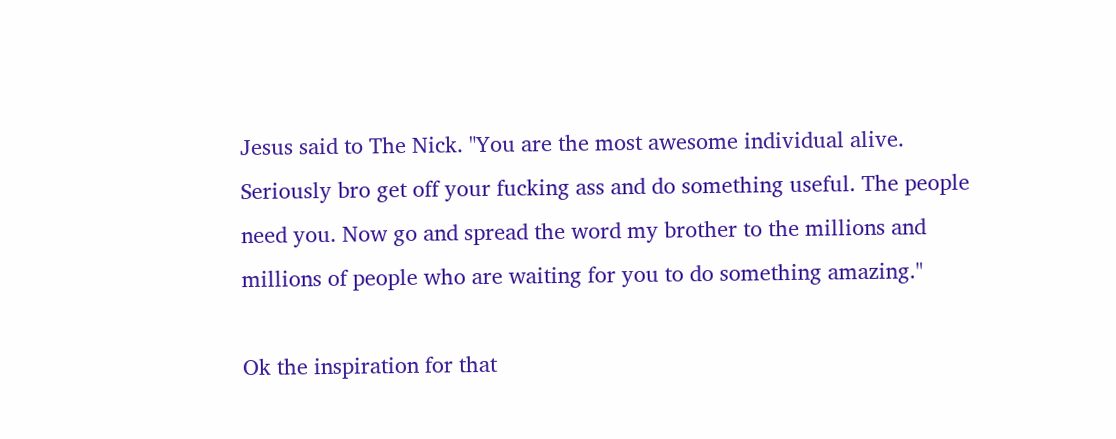Jesus said to The Nick. "You are the most awesome individual alive. Seriously bro get off your fucking ass and do something useful. The people need you. Now go and spread the word my brother to the millions and millions of people who are waiting for you to do something amazing."

Ok the inspiration for that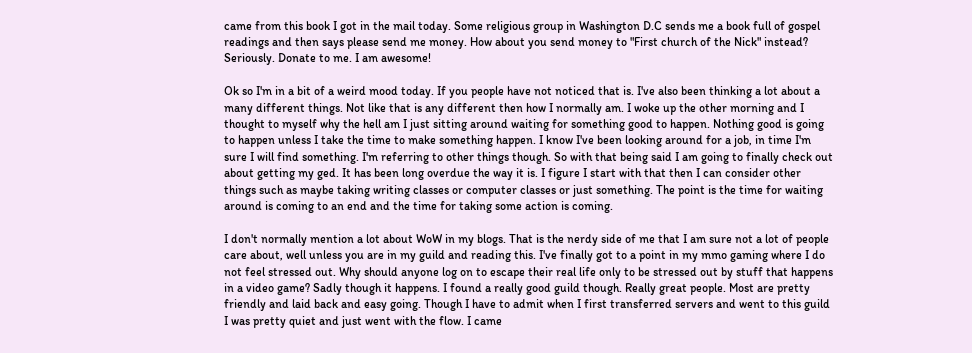came from this book I got in the mail today. Some religious group in Washington D.C sends me a book full of gospel readings and then says please send me money. How about you send money to "First church of the Nick" instead? Seriously. Donate to me. I am awesome!

Ok so I'm in a bit of a weird mood today. If you people have not noticed that is. I've also been thinking a lot about a many different things. Not like that is any different then how I normally am. I woke up the other morning and I thought to myself why the hell am I just sitting around waiting for something good to happen. Nothing good is going to happen unless I take the time to make something happen. I know I've been looking around for a job, in time I'm sure I will find something. I'm referring to other things though. So with that being said I am going to finally check out about getting my ged. It has been long overdue the way it is. I figure I start with that then I can consider other things such as maybe taking writing classes or computer classes or just something. The point is the time for waiting around is coming to an end and the time for taking some action is coming.

I don't normally mention a lot about WoW in my blogs. That is the nerdy side of me that I am sure not a lot of people care about, well unless you are in my guild and reading this. I've finally got to a point in my mmo gaming where I do not feel stressed out. Why should anyone log on to escape their real life only to be stressed out by stuff that happens in a video game? Sadly though it happens. I found a really good guild though. Really great people. Most are pretty friendly and laid back and easy going. Though I have to admit when I first transferred servers and went to this guild I was pretty quiet and just went with the flow. I came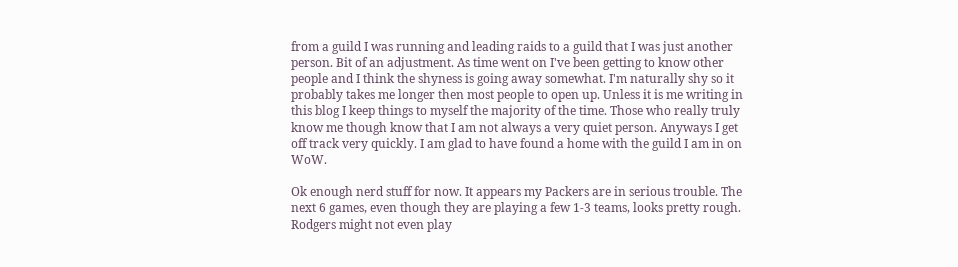from a guild I was running and leading raids to a guild that I was just another person. Bit of an adjustment. As time went on I've been getting to know other people and I think the shyness is going away somewhat. I'm naturally shy so it probably takes me longer then most people to open up. Unless it is me writing in this blog I keep things to myself the majority of the time. Those who really truly know me though know that I am not always a very quiet person. Anyways I get off track very quickly. I am glad to have found a home with the guild I am in on WoW.

Ok enough nerd stuff for now. It appears my Packers are in serious trouble. The next 6 games, even though they are playing a few 1-3 teams, looks pretty rough. Rodgers might not even play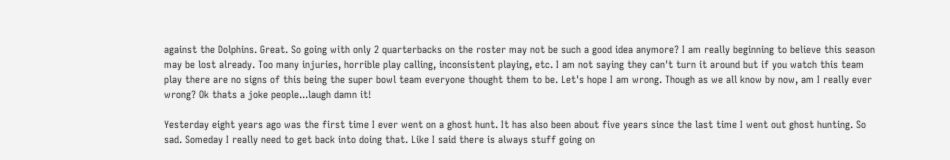against the Dolphins. Great. So going with only 2 quarterbacks on the roster may not be such a good idea anymore? I am really beginning to believe this season may be lost already. Too many injuries, horrible play calling, inconsistent playing, etc. I am not saying they can't turn it around but if you watch this team play there are no signs of this being the super bowl team everyone thought them to be. Let's hope I am wrong. Though as we all know by now, am I really ever wrong? Ok thats a joke people...laugh damn it!

Yesterday eight years ago was the first time I ever went on a ghost hunt. It has also been about five years since the last time I went out ghost hunting. So sad. Someday I really need to get back into doing that. Like I said there is always stuff going on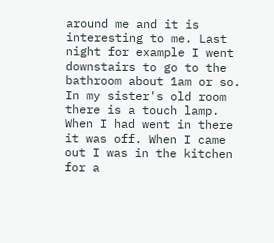around me and it is interesting to me. Last night for example I went downstairs to go to the bathroom about 1am or so. In my sister's old room there is a touch lamp. When I had went in there it was off. When I came out I was in the kitchen for a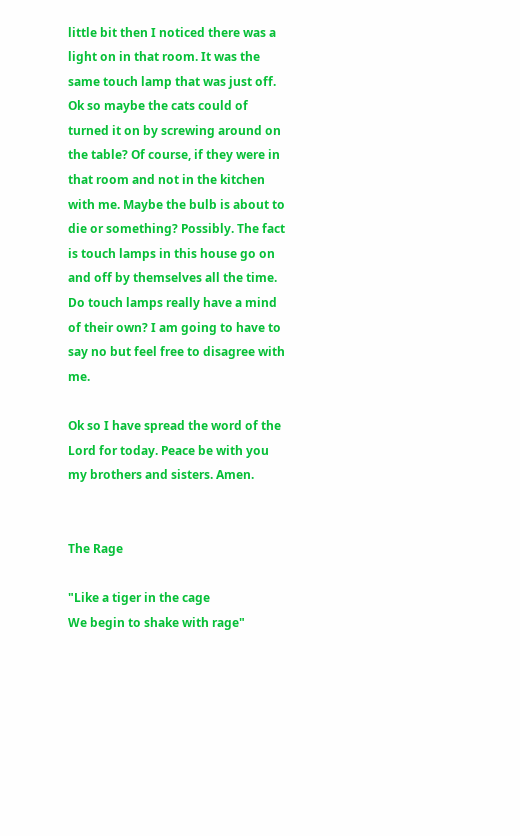little bit then I noticed there was a light on in that room. It was the same touch lamp that was just off. Ok so maybe the cats could of turned it on by screwing around on the table? Of course, if they were in that room and not in the kitchen with me. Maybe the bulb is about to die or something? Possibly. The fact is touch lamps in this house go on and off by themselves all the time. Do touch lamps really have a mind of their own? I am going to have to say no but feel free to disagree with me.

Ok so I have spread the word of the Lord for today. Peace be with you my brothers and sisters. Amen.


The Rage

"Like a tiger in the cage
We begin to shake with rage"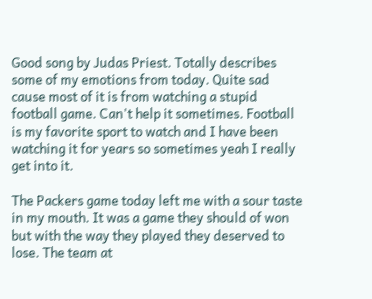Good song by Judas Priest. Totally describes some of my emotions from today. Quite sad cause most of it is from watching a stupid football game. Can't help it sometimes. Football is my favorite sport to watch and I have been watching it for years so sometimes yeah I really get into it.

The Packers game today left me with a sour taste in my mouth. It was a game they should of won but with the way they played they deserved to lose. The team at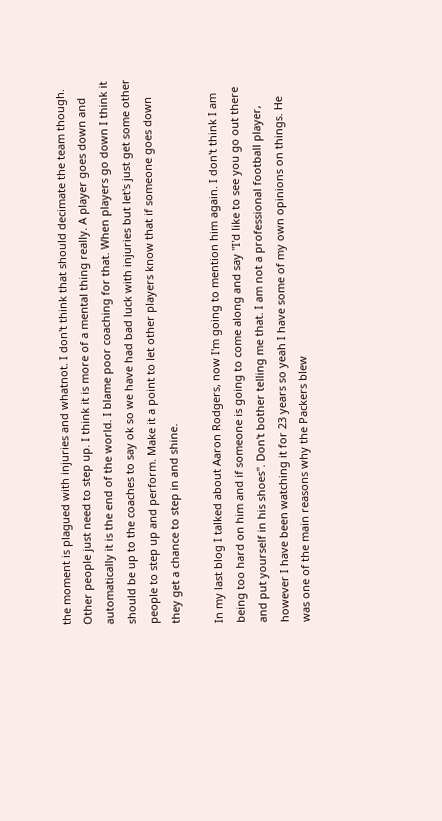the moment is plagued with injuries and whatnot. I don't think that should decimate the team though. Other people just need to step up. I think it is more of a mental thing really. A player goes down and automatically it is the end of the world. I blame poor coaching for that. When players go down I think it should be up to the coaches to say ok so we have had bad luck with injuries but let's just get some other people to step up and perform. Make it a point to let other players know that if someone goes down they get a chance to step in and shine.

In my last blog I talked about Aaron Rodgers, now I'm going to mention him again. I don't think I am being too hard on him and if someone is going to come along and say "I'd like to see you go out there and put yourself in his shoes". Don't bother telling me that. I am not a professional football player, however I have been watching it for 23 years so yeah I have some of my own opinions on things. He was one of the main reasons why the Packers blew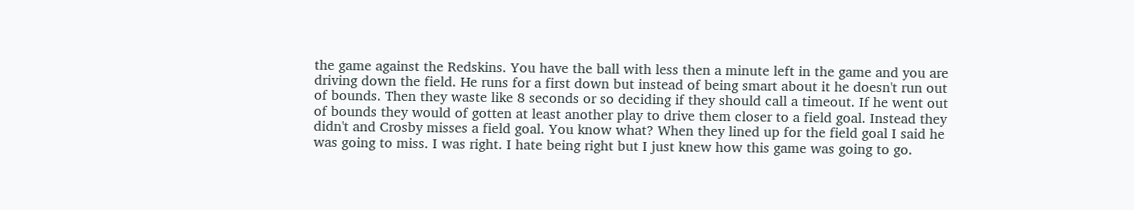the game against the Redskins. You have the ball with less then a minute left in the game and you are driving down the field. He runs for a first down but instead of being smart about it he doesn't run out of bounds. Then they waste like 8 seconds or so deciding if they should call a timeout. If he went out of bounds they would of gotten at least another play to drive them closer to a field goal. Instead they didn't and Crosby misses a field goal. You know what? When they lined up for the field goal I said he was going to miss. I was right. I hate being right but I just knew how this game was going to go.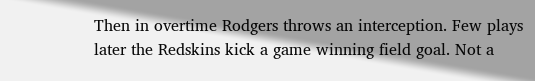Then in overtime Rodgers throws an interception. Few plays later the Redskins kick a game winning field goal. Not a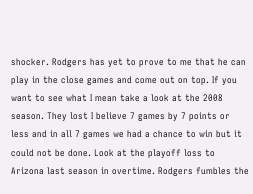shocker. Rodgers has yet to prove to me that he can play in the close games and come out on top. If you want to see what I mean take a look at the 2008 season. They lost I believe 7 games by 7 points or less and in all 7 games we had a chance to win but it could not be done. Look at the playoff loss to Arizona last season in overtime. Rodgers fumbles the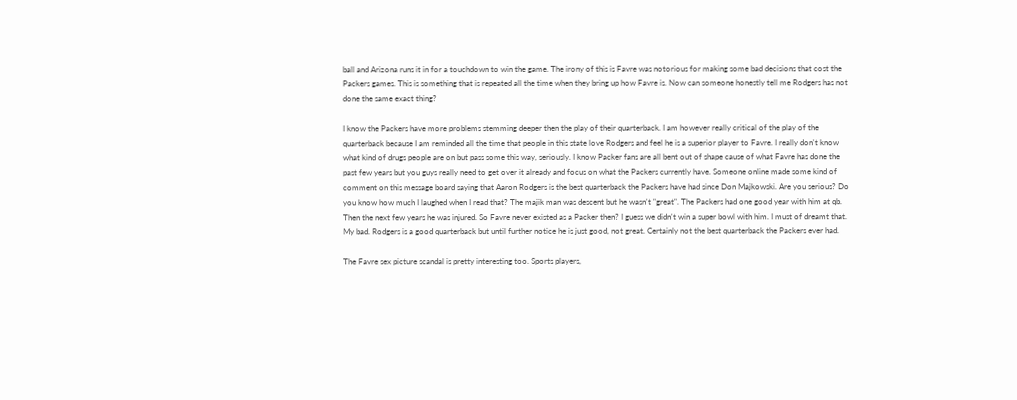ball and Arizona runs it in for a touchdown to win the game. The irony of this is Favre was notorious for making some bad decisions that cost the Packers games. This is something that is repeated all the time when they bring up how Favre is. Now can someone honestly tell me Rodgers has not done the same exact thing?

I know the Packers have more problems stemming deeper then the play of their quarterback. I am however really critical of the play of the quarterback because I am reminded all the time that people in this state love Rodgers and feel he is a superior player to Favre. I really don't know what kind of drugs people are on but pass some this way, seriously. I know Packer fans are all bent out of shape cause of what Favre has done the past few years but you guys really need to get over it already and focus on what the Packers currently have. Someone online made some kind of comment on this message board saying that Aaron Rodgers is the best quarterback the Packers have had since Don Majkowski. Are you serious? Do you know how much I laughed when I read that? The majik man was descent but he wasn't "great". The Packers had one good year with him at qb. Then the next few years he was injured. So Favre never existed as a Packer then? I guess we didn't win a super bowl with him. I must of dreamt that. My bad. Rodgers is a good quarterback but until further notice he is just good, not great. Certainly not the best quarterback the Packers ever had.

The Favre sex picture scandal is pretty interesting too. Sports players,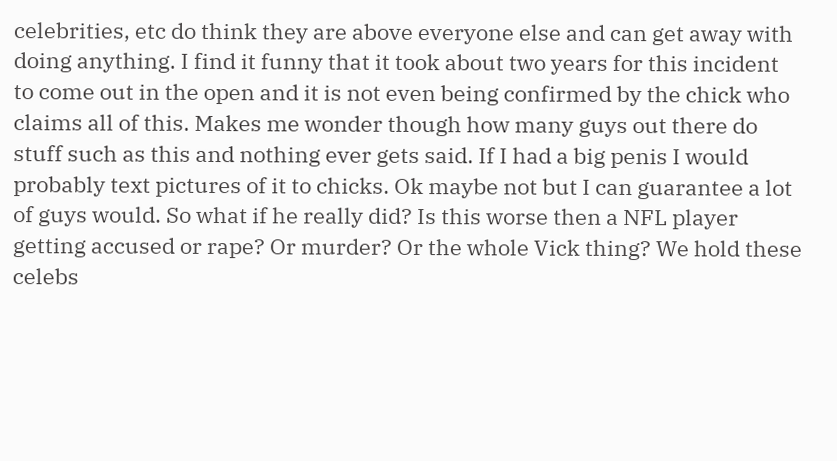celebrities, etc do think they are above everyone else and can get away with doing anything. I find it funny that it took about two years for this incident to come out in the open and it is not even being confirmed by the chick who claims all of this. Makes me wonder though how many guys out there do stuff such as this and nothing ever gets said. If I had a big penis I would probably text pictures of it to chicks. Ok maybe not but I can guarantee a lot of guys would. So what if he really did? Is this worse then a NFL player getting accused or rape? Or murder? Or the whole Vick thing? We hold these celebs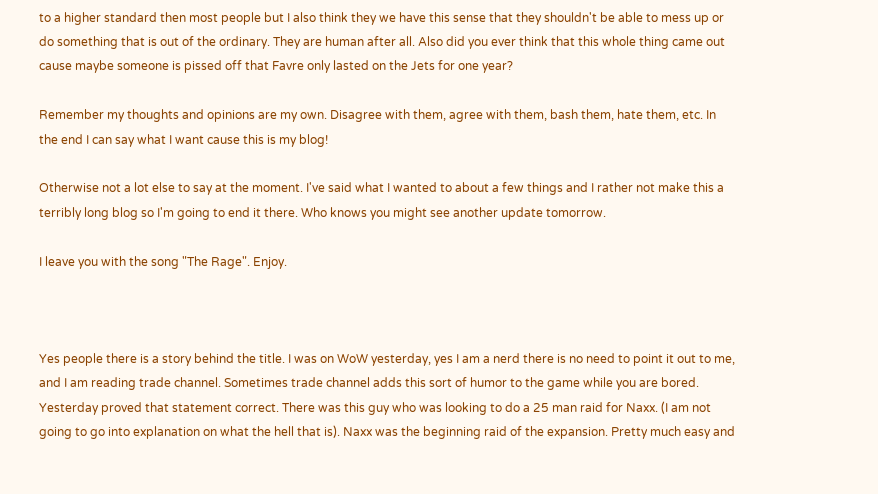to a higher standard then most people but I also think they we have this sense that they shouldn't be able to mess up or do something that is out of the ordinary. They are human after all. Also did you ever think that this whole thing came out cause maybe someone is pissed off that Favre only lasted on the Jets for one year?

Remember my thoughts and opinions are my own. Disagree with them, agree with them, bash them, hate them, etc. In the end I can say what I want cause this is my blog!

Otherwise not a lot else to say at the moment. I've said what I wanted to about a few things and I rather not make this a terribly long blog so I'm going to end it there. Who knows you might see another update tomorrow.

I leave you with the song "The Rage". Enjoy.



Yes people there is a story behind the title. I was on WoW yesterday, yes I am a nerd there is no need to point it out to me, and I am reading trade channel. Sometimes trade channel adds this sort of humor to the game while you are bored. Yesterday proved that statement correct. There was this guy who was looking to do a 25 man raid for Naxx. (I am not going to go into explanation on what the hell that is). Naxx was the beginning raid of the expansion. Pretty much easy and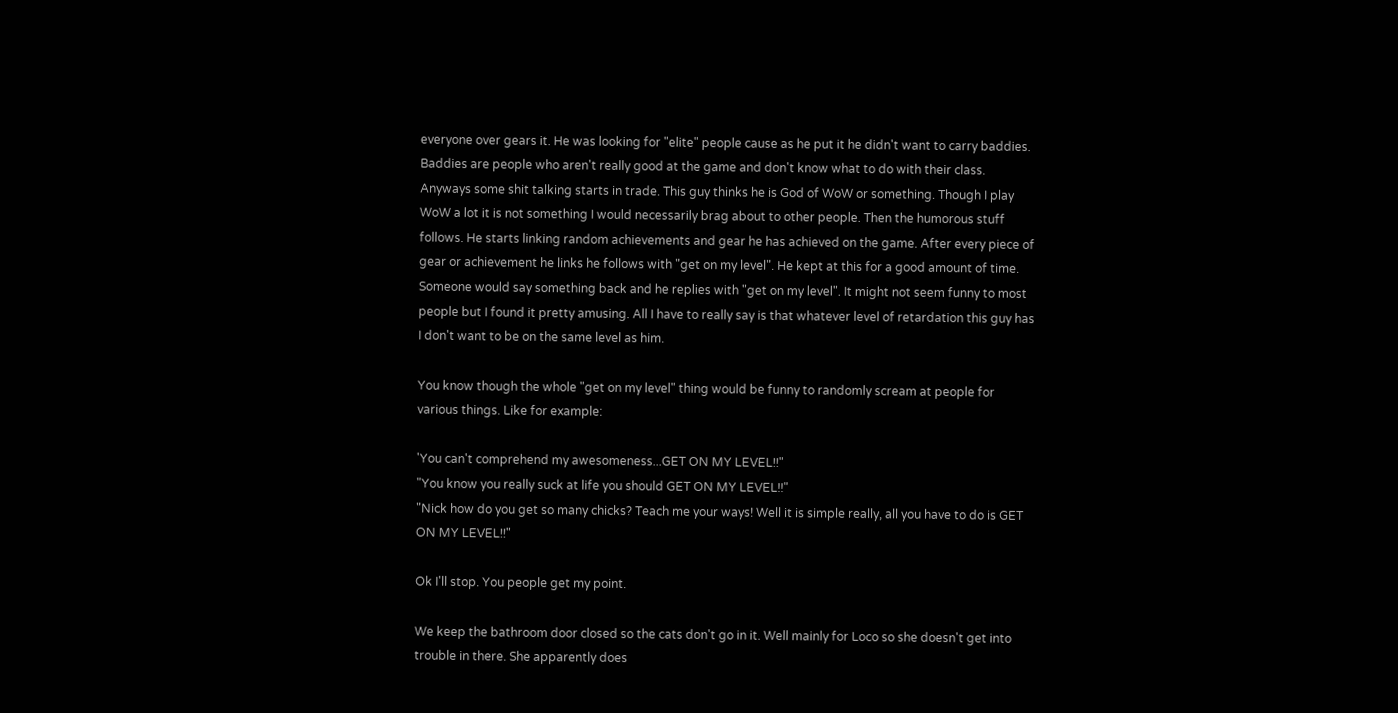everyone over gears it. He was looking for "elite" people cause as he put it he didn't want to carry baddies. Baddies are people who aren't really good at the game and don't know what to do with their class. Anyways some shit talking starts in trade. This guy thinks he is God of WoW or something. Though I play WoW a lot it is not something I would necessarily brag about to other people. Then the humorous stuff follows. He starts linking random achievements and gear he has achieved on the game. After every piece of gear or achievement he links he follows with "get on my level". He kept at this for a good amount of time. Someone would say something back and he replies with "get on my level". It might not seem funny to most people but I found it pretty amusing. All I have to really say is that whatever level of retardation this guy has I don't want to be on the same level as him.

You know though the whole "get on my level" thing would be funny to randomly scream at people for various things. Like for example:

'You can't comprehend my awesomeness...GET ON MY LEVEL!!"
"You know you really suck at life you should GET ON MY LEVEL!!"
"Nick how do you get so many chicks? Teach me your ways! Well it is simple really, all you have to do is GET ON MY LEVEL!!"

Ok I'll stop. You people get my point.

We keep the bathroom door closed so the cats don't go in it. Well mainly for Loco so she doesn't get into trouble in there. She apparently does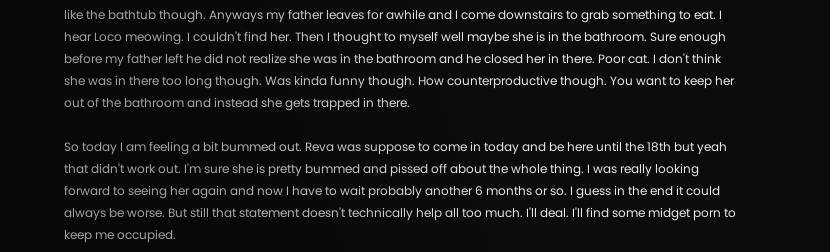like the bathtub though. Anyways my father leaves for awhile and I come downstairs to grab something to eat. I hear Loco meowing. I couldn't find her. Then I thought to myself well maybe she is in the bathroom. Sure enough before my father left he did not realize she was in the bathroom and he closed her in there. Poor cat. I don't think she was in there too long though. Was kinda funny though. How counterproductive though. You want to keep her out of the bathroom and instead she gets trapped in there.

So today I am feeling a bit bummed out. Reva was suppose to come in today and be here until the 18th but yeah that didn't work out. I'm sure she is pretty bummed and pissed off about the whole thing. I was really looking forward to seeing her again and now I have to wait probably another 6 months or so. I guess in the end it could always be worse. But still that statement doesn't technically help all too much. I'll deal. I'll find some midget porn to keep me occupied.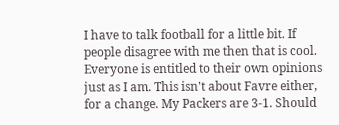I have to talk football for a little bit. If people disagree with me then that is cool. Everyone is entitled to their own opinions just as I am. This isn't about Favre either, for a change. My Packers are 3-1. Should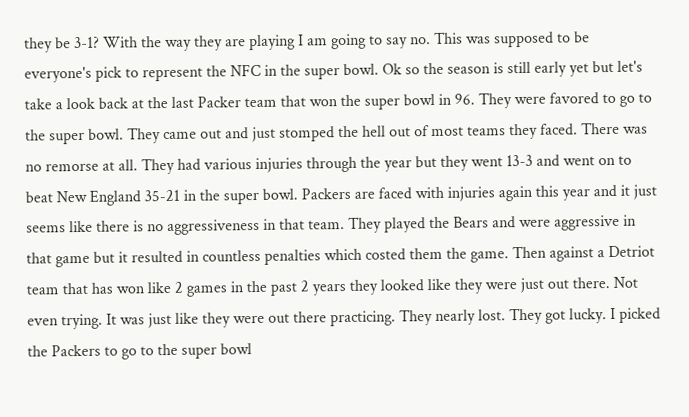they be 3-1? With the way they are playing I am going to say no. This was supposed to be everyone's pick to represent the NFC in the super bowl. Ok so the season is still early yet but let's take a look back at the last Packer team that won the super bowl in 96. They were favored to go to the super bowl. They came out and just stomped the hell out of most teams they faced. There was no remorse at all. They had various injuries through the year but they went 13-3 and went on to beat New England 35-21 in the super bowl. Packers are faced with injuries again this year and it just seems like there is no aggressiveness in that team. They played the Bears and were aggressive in that game but it resulted in countless penalties which costed them the game. Then against a Detriot team that has won like 2 games in the past 2 years they looked like they were just out there. Not even trying. It was just like they were out there practicing. They nearly lost. They got lucky. I picked the Packers to go to the super bowl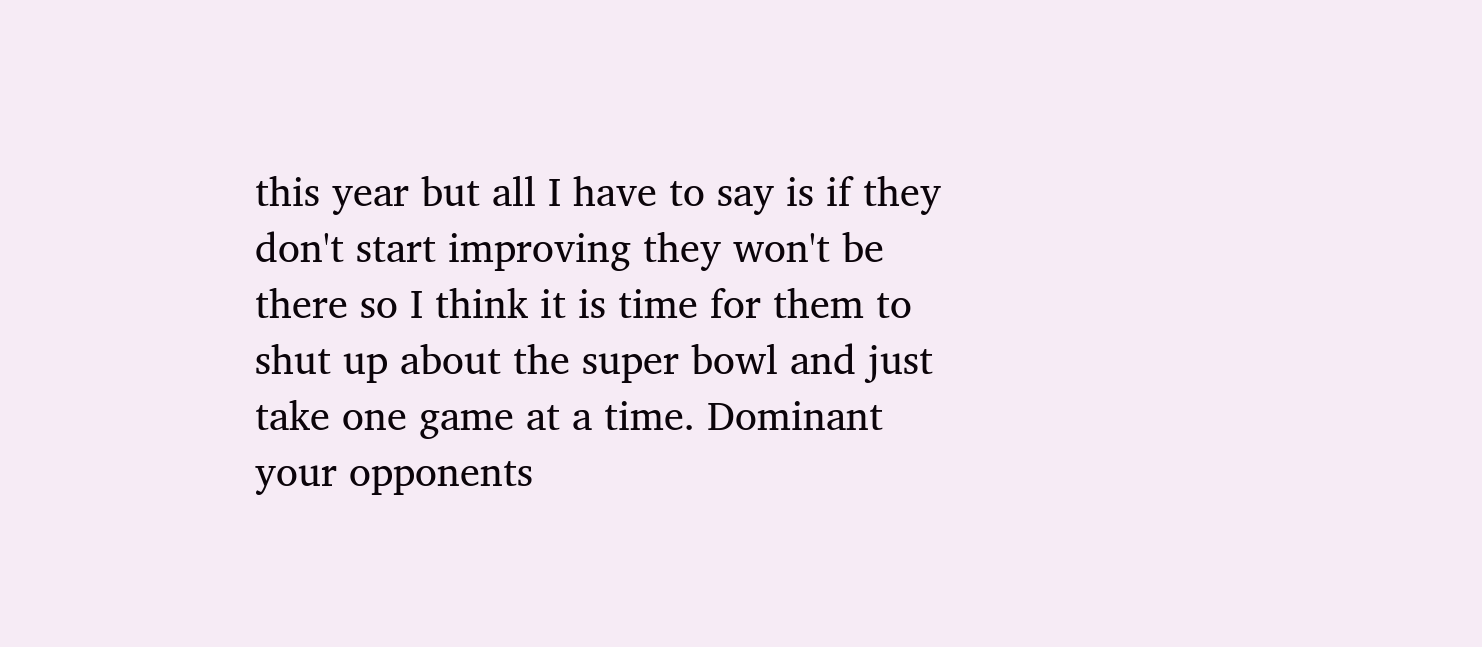this year but all I have to say is if they don't start improving they won't be there so I think it is time for them to shut up about the super bowl and just take one game at a time. Dominant your opponents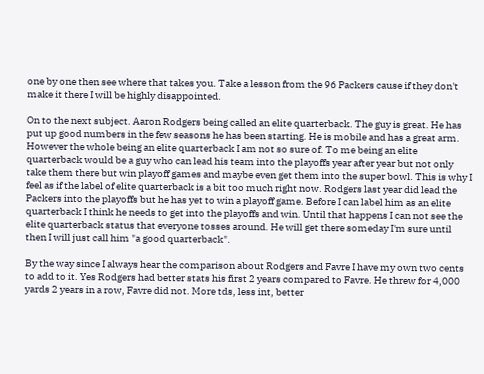one by one then see where that takes you. Take a lesson from the 96 Packers cause if they don't make it there I will be highly disappointed.

On to the next subject. Aaron Rodgers being called an elite quarterback. The guy is great. He has put up good numbers in the few seasons he has been starting. He is mobile and has a great arm. However the whole being an elite quarterback I am not so sure of. To me being an elite quarterback would be a guy who can lead his team into the playoffs year after year but not only take them there but win playoff games and maybe even get them into the super bowl. This is why I feel as if the label of elite quarterback is a bit too much right now. Rodgers last year did lead the Packers into the playoffs but he has yet to win a playoff game. Before I can label him as an elite quarterback I think he needs to get into the playoffs and win. Until that happens I can not see the elite quarterback status that everyone tosses around. He will get there someday I'm sure until then I will just call him "a good quarterback".

By the way since I always hear the comparison about Rodgers and Favre I have my own two cents to add to it. Yes Rodgers had better stats his first 2 years compared to Favre. He threw for 4,000 yards 2 years in a row, Favre did not. More tds, less int, better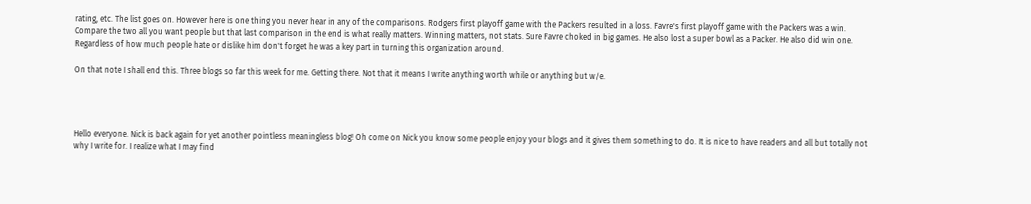rating, etc. The list goes on. However here is one thing you never hear in any of the comparisons. Rodgers first playoff game with the Packers resulted in a loss. Favre's first playoff game with the Packers was a win. Compare the two all you want people but that last comparison in the end is what really matters. Winning matters, not stats. Sure Favre choked in big games. He also lost a super bowl as a Packer. He also did win one. Regardless of how much people hate or dislike him don't forget he was a key part in turning this organization around.

On that note I shall end this. Three blogs so far this week for me. Getting there. Not that it means I write anything worth while or anything but w/e.




Hello everyone. Nick is back again for yet another pointless meaningless blog! Oh come on Nick you know some people enjoy your blogs and it gives them something to do. It is nice to have readers and all but totally not why I write for. I realize what I may find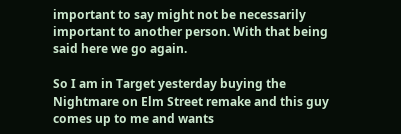important to say might not be necessarily important to another person. With that being said here we go again.

So I am in Target yesterday buying the Nightmare on Elm Street remake and this guy comes up to me and wants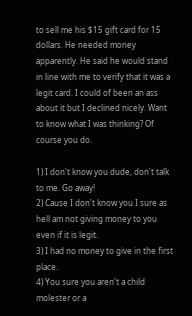to sell me his $15 gift card for 15 dollars. He needed money apparently. He said he would stand in line with me to verify that it was a legit card. I could of been an ass about it but I declined nicely. Want to know what I was thinking? Of course you do.

1) I don't know you dude, don't talk to me. Go away!
2) Cause I don't know you I sure as hell am not giving money to you even if it is legit.
3) I had no money to give in the first place.
4) You sure you aren't a child molester or a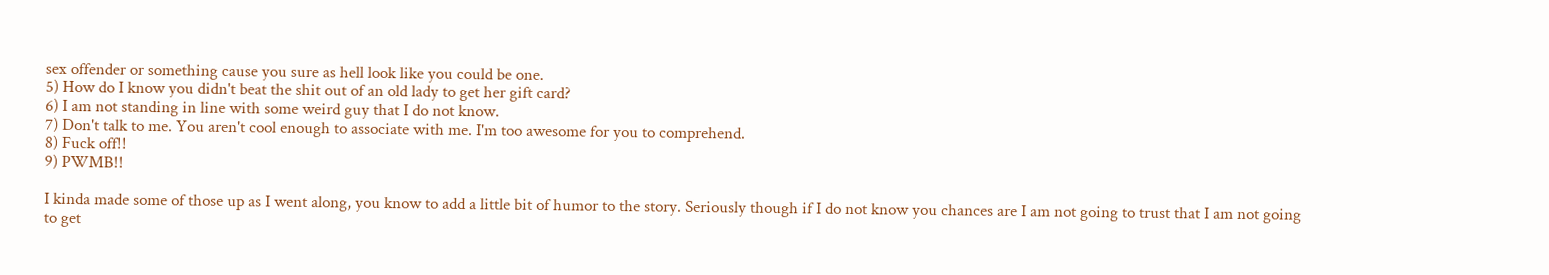sex offender or something cause you sure as hell look like you could be one.
5) How do I know you didn't beat the shit out of an old lady to get her gift card?
6) I am not standing in line with some weird guy that I do not know.
7) Don't talk to me. You aren't cool enough to associate with me. I'm too awesome for you to comprehend.
8) Fuck off!!
9) PWMB!!

I kinda made some of those up as I went along, you know to add a little bit of humor to the story. Seriously though if I do not know you chances are I am not going to trust that I am not going to get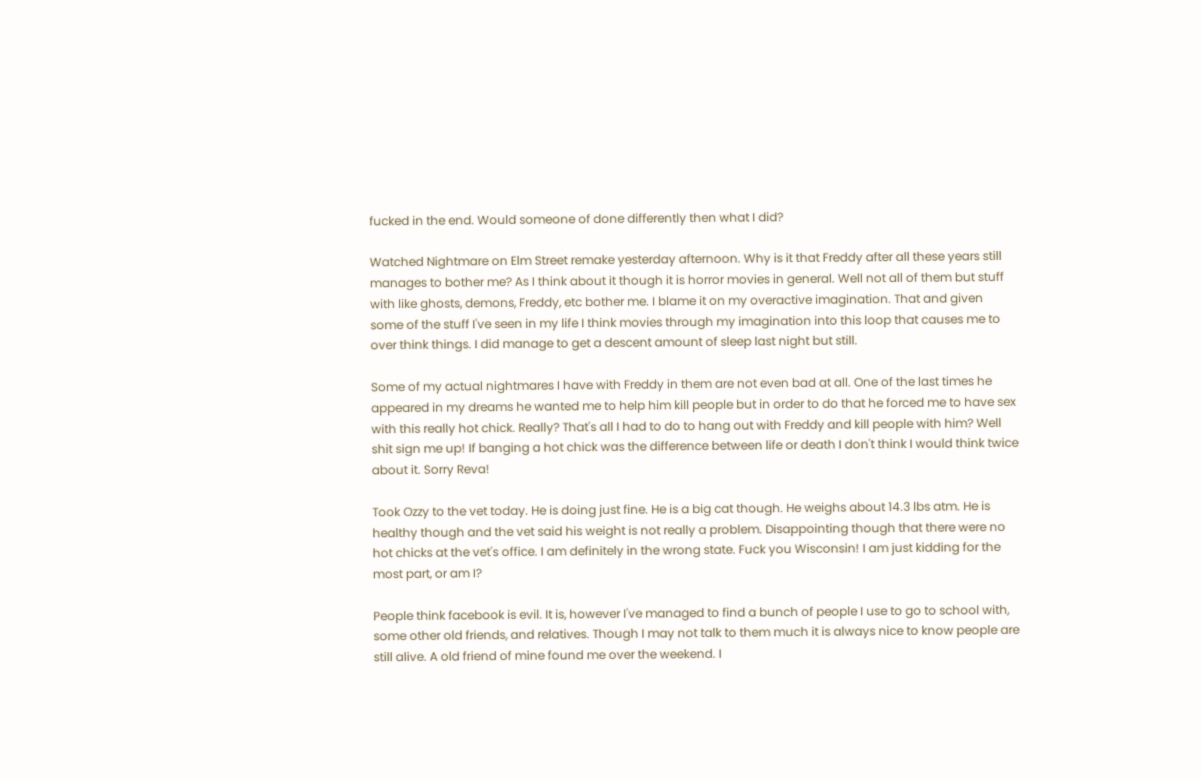fucked in the end. Would someone of done differently then what I did?

Watched Nightmare on Elm Street remake yesterday afternoon. Why is it that Freddy after all these years still manages to bother me? As I think about it though it is horror movies in general. Well not all of them but stuff with like ghosts, demons, Freddy, etc bother me. I blame it on my overactive imagination. That and given some of the stuff I've seen in my life I think movies through my imagination into this loop that causes me to over think things. I did manage to get a descent amount of sleep last night but still.

Some of my actual nightmares I have with Freddy in them are not even bad at all. One of the last times he appeared in my dreams he wanted me to help him kill people but in order to do that he forced me to have sex with this really hot chick. Really? That's all I had to do to hang out with Freddy and kill people with him? Well shit sign me up! If banging a hot chick was the difference between life or death I don't think I would think twice about it. Sorry Reva!

Took Ozzy to the vet today. He is doing just fine. He is a big cat though. He weighs about 14.3 lbs atm. He is healthy though and the vet said his weight is not really a problem. Disappointing though that there were no hot chicks at the vet's office. I am definitely in the wrong state. Fuck you Wisconsin! I am just kidding for the most part, or am I?

People think facebook is evil. It is, however I've managed to find a bunch of people I use to go to school with, some other old friends, and relatives. Though I may not talk to them much it is always nice to know people are still alive. A old friend of mine found me over the weekend. I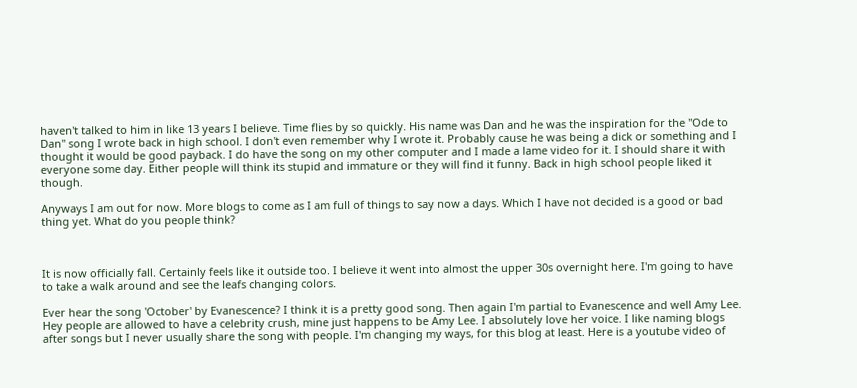haven't talked to him in like 13 years I believe. Time flies by so quickly. His name was Dan and he was the inspiration for the "Ode to Dan" song I wrote back in high school. I don't even remember why I wrote it. Probably cause he was being a dick or something and I thought it would be good payback. I do have the song on my other computer and I made a lame video for it. I should share it with everyone some day. Either people will think its stupid and immature or they will find it funny. Back in high school people liked it though.

Anyways I am out for now. More blogs to come as I am full of things to say now a days. Which I have not decided is a good or bad thing yet. What do you people think?



It is now officially fall. Certainly feels like it outside too. I believe it went into almost the upper 30s overnight here. I'm going to have to take a walk around and see the leafs changing colors.

Ever hear the song 'October' by Evanescence? I think it is a pretty good song. Then again I'm partial to Evanescence and well Amy Lee. Hey people are allowed to have a celebrity crush, mine just happens to be Amy Lee. I absolutely love her voice. I like naming blogs after songs but I never usually share the song with people. I'm changing my ways, for this blog at least. Here is a youtube video of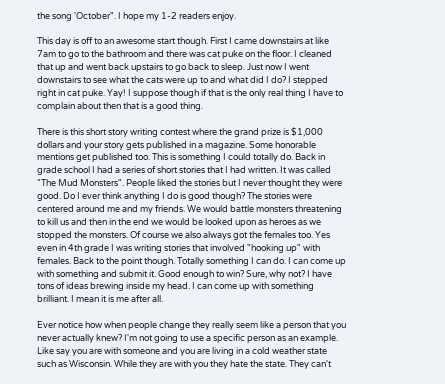the song 'October". I hope my 1-2 readers enjoy.

This day is off to an awesome start though. First I came downstairs at like 7am to go to the bathroom and there was cat puke on the floor. I cleaned that up and went back upstairs to go back to sleep. Just now I went downstairs to see what the cats were up to and what did I do? I stepped right in cat puke. Yay! I suppose though if that is the only real thing I have to complain about then that is a good thing.

There is this short story writing contest where the grand prize is $1,000 dollars and your story gets published in a magazine. Some honorable mentions get published too. This is something I could totally do. Back in grade school I had a series of short stories that I had written. It was called "The Mud Monsters". People liked the stories but I never thought they were good. Do I ever think anything I do is good though? The stories were centered around me and my friends. We would battle monsters threatening to kill us and then in the end we would be looked upon as heroes as we stopped the monsters. Of course we also always got the females too. Yes even in 4th grade I was writing stories that involved "hooking up" with females. Back to the point though. Totally something I can do. I can come up with something and submit it. Good enough to win? Sure, why not? I have tons of ideas brewing inside my head. I can come up with something brilliant. I mean it is me after all.

Ever notice how when people change they really seem like a person that you never actually knew? I'm not going to use a specific person as an example. Like say you are with someone and you are living in a cold weather state such as Wisconsin. While they are with you they hate the state. They can't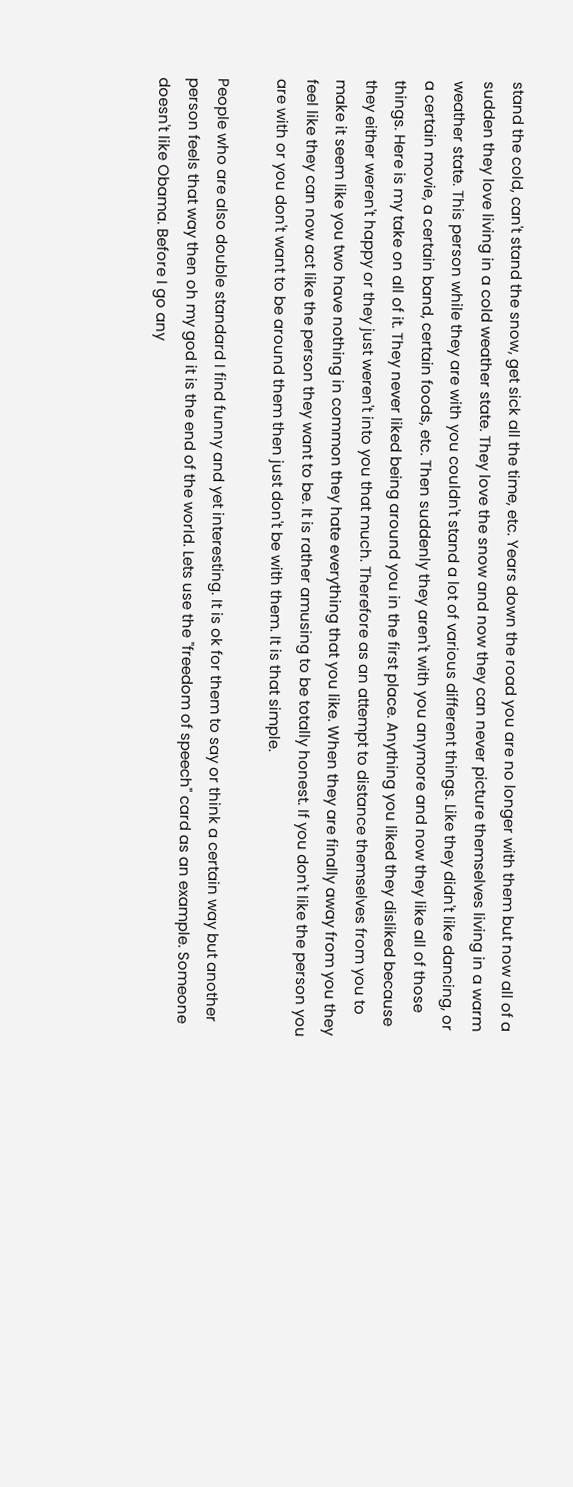stand the cold, can't stand the snow, get sick all the time, etc. Years down the road you are no longer with them but now all of a sudden they love living in a cold weather state. They love the snow and now they can never picture themselves living in a warm weather state. This person while they are with you couldn't stand a lot of various different things. Like they didn't like dancing, or a certain movie, a certain band, certain foods, etc. Then suddenly they aren't with you anymore and now they like all of those things. Here is my take on all of it. They never liked being around you in the first place. Anything you liked they disliked because they either weren't happy or they just weren't into you that much. Therefore as an attempt to distance themselves from you to make it seem like you two have nothing in common they hate everything that you like. When they are finally away from you they feel like they can now act like the person they want to be. It is rather amusing to be totally honest. If you don't like the person you are with or you don't want to be around them then just don't be with them. It is that simple.

People who are also double standard I find funny and yet interesting. It is ok for them to say or think a certain way but another person feels that way then oh my god it is the end of the world. Lets use the "freedom of speech" card as an example. Someone doesn't like Obama. Before I go any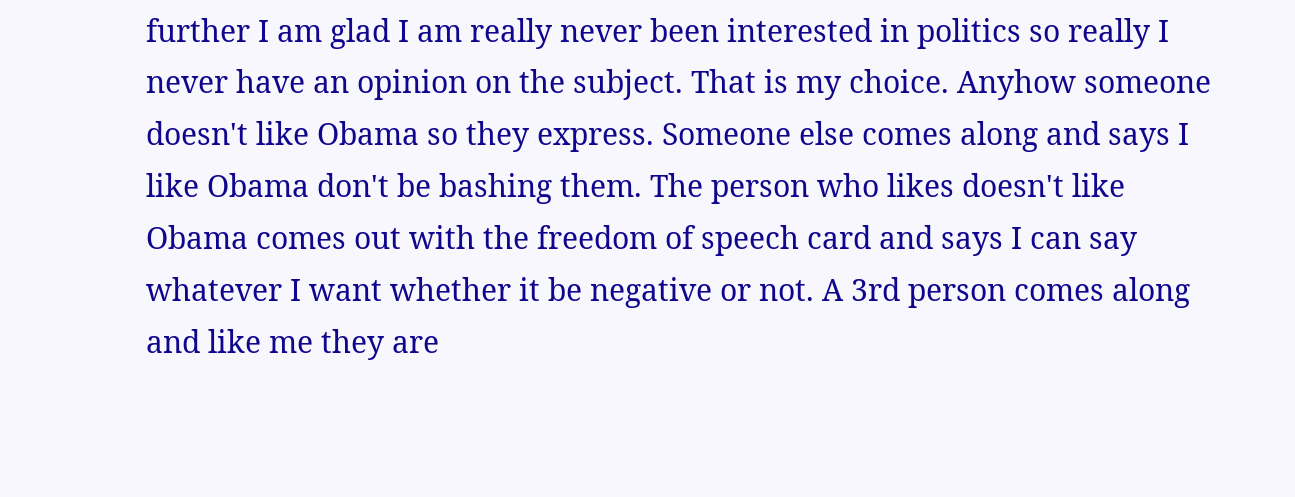further I am glad I am really never been interested in politics so really I never have an opinion on the subject. That is my choice. Anyhow someone doesn't like Obama so they express. Someone else comes along and says I like Obama don't be bashing them. The person who likes doesn't like Obama comes out with the freedom of speech card and says I can say whatever I want whether it be negative or not. A 3rd person comes along and like me they are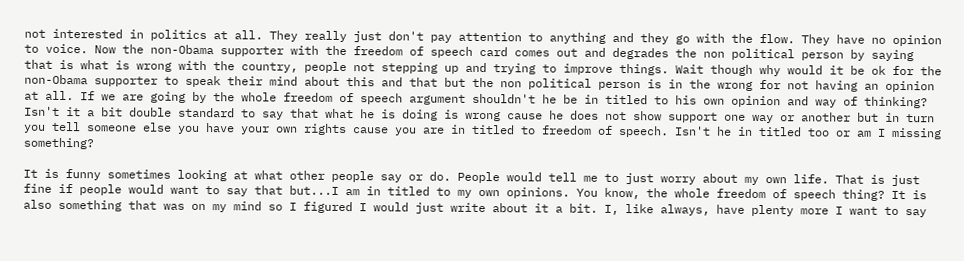not interested in politics at all. They really just don't pay attention to anything and they go with the flow. They have no opinion to voice. Now the non-Obama supporter with the freedom of speech card comes out and degrades the non political person by saying that is what is wrong with the country, people not stepping up and trying to improve things. Wait though why would it be ok for the non-Obama supporter to speak their mind about this and that but the non political person is in the wrong for not having an opinion at all. If we are going by the whole freedom of speech argument shouldn't he be in titled to his own opinion and way of thinking? Isn't it a bit double standard to say that what he is doing is wrong cause he does not show support one way or another but in turn you tell someone else you have your own rights cause you are in titled to freedom of speech. Isn't he in titled too or am I missing something?

It is funny sometimes looking at what other people say or do. People would tell me to just worry about my own life. That is just fine if people would want to say that but...I am in titled to my own opinions. You know, the whole freedom of speech thing? It is also something that was on my mind so I figured I would just write about it a bit. I, like always, have plenty more I want to say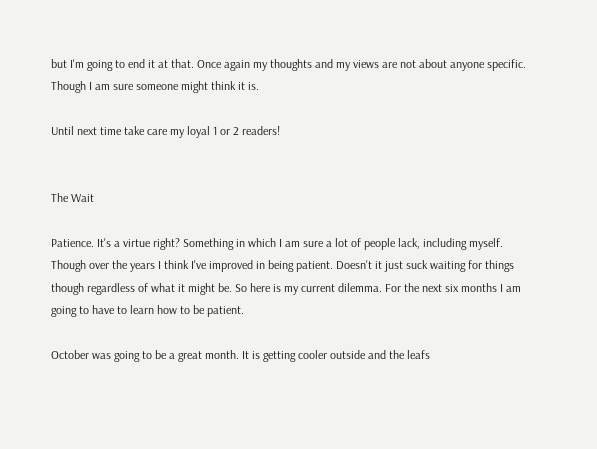but I'm going to end it at that. Once again my thoughts and my views are not about anyone specific. Though I am sure someone might think it is.

Until next time take care my loyal 1 or 2 readers!


The Wait

Patience. It's a virtue right? Something in which I am sure a lot of people lack, including myself. Though over the years I think I've improved in being patient. Doesn't it just suck waiting for things though regardless of what it might be. So here is my current dilemma. For the next six months I am going to have to learn how to be patient.

October was going to be a great month. It is getting cooler outside and the leafs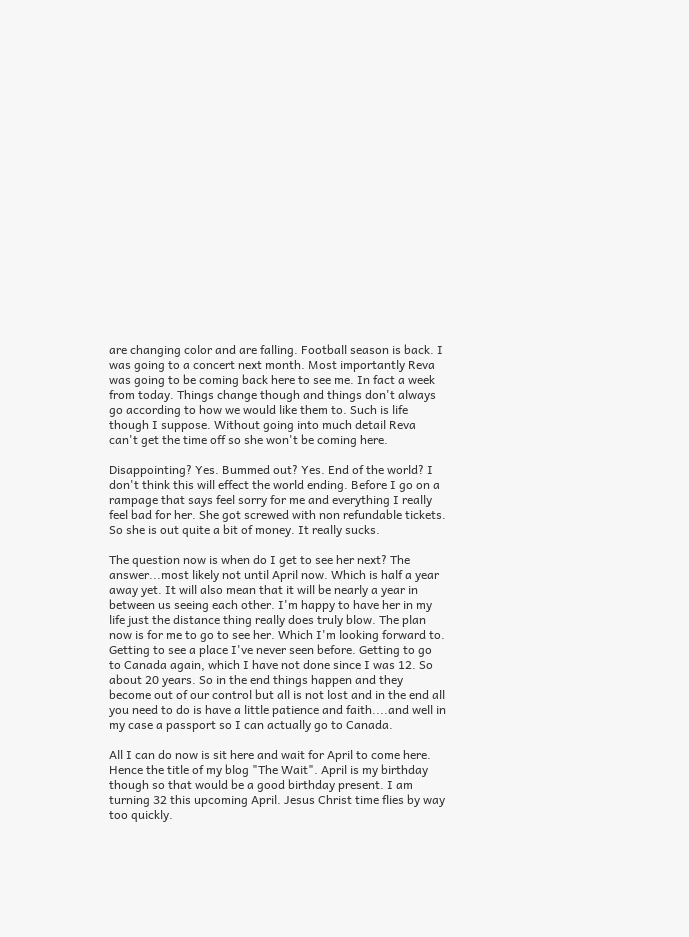are changing color and are falling. Football season is back. I was going to a concert next month. Most importantly Reva was going to be coming back here to see me. In fact a week from today. Things change though and things don't always go according to how we would like them to. Such is life though I suppose. Without going into much detail Reva can't get the time off so she won't be coming here.

Disappointing? Yes. Bummed out? Yes. End of the world? I don't think this will effect the world ending. Before I go on a rampage that says feel sorry for me and everything I really feel bad for her. She got screwed with non refundable tickets. So she is out quite a bit of money. It really sucks.

The question now is when do I get to see her next? The answer...most likely not until April now. Which is half a year away yet. It will also mean that it will be nearly a year in between us seeing each other. I'm happy to have her in my life just the distance thing really does truly blow. The plan now is for me to go to see her. Which I'm looking forward to. Getting to see a place I've never seen before. Getting to go to Canada again, which I have not done since I was 12. So about 20 years. So in the end things happen and they become out of our control but all is not lost and in the end all you need to do is have a little patience and faith....and well in my case a passport so I can actually go to Canada.

All I can do now is sit here and wait for April to come here. Hence the title of my blog "The Wait". April is my birthday though so that would be a good birthday present. I am turning 32 this upcoming April. Jesus Christ time flies by way too quickly.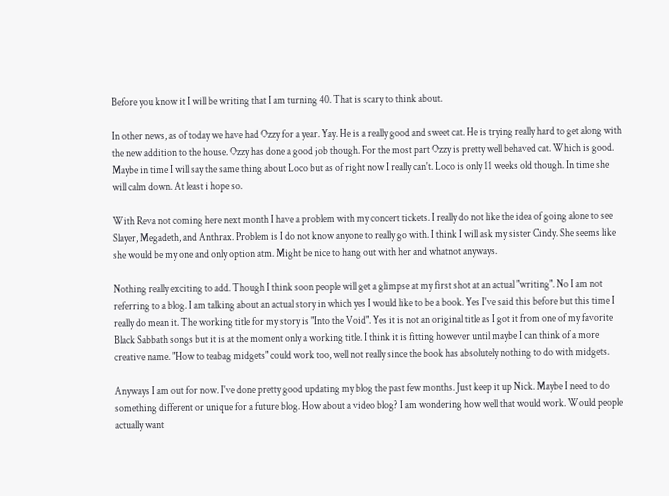Before you know it I will be writing that I am turning 40. That is scary to think about.

In other news, as of today we have had Ozzy for a year. Yay. He is a really good and sweet cat. He is trying really hard to get along with the new addition to the house. Ozzy has done a good job though. For the most part Ozzy is pretty well behaved cat. Which is good. Maybe in time I will say the same thing about Loco but as of right now I really can't. Loco is only 11 weeks old though. In time she will calm down. At least i hope so.

With Reva not coming here next month I have a problem with my concert tickets. I really do not like the idea of going alone to see Slayer, Megadeth, and Anthrax. Problem is I do not know anyone to really go with. I think I will ask my sister Cindy. She seems like she would be my one and only option atm. Might be nice to hang out with her and whatnot anyways.

Nothing really exciting to add. Though I think soon people will get a glimpse at my first shot at an actual "writing". No I am not referring to a blog. I am talking about an actual story in which yes I would like to be a book. Yes I've said this before but this time I really do mean it. The working title for my story is "Into the Void". Yes it is not an original title as I got it from one of my favorite Black Sabbath songs but it is at the moment only a working title. I think it is fitting however until maybe I can think of a more creative name. "How to teabag midgets" could work too, well not really since the book has absolutely nothing to do with midgets.

Anyways I am out for now. I've done pretty good updating my blog the past few months. Just keep it up Nick. Maybe I need to do something different or unique for a future blog. How about a video blog? I am wondering how well that would work. Would people actually want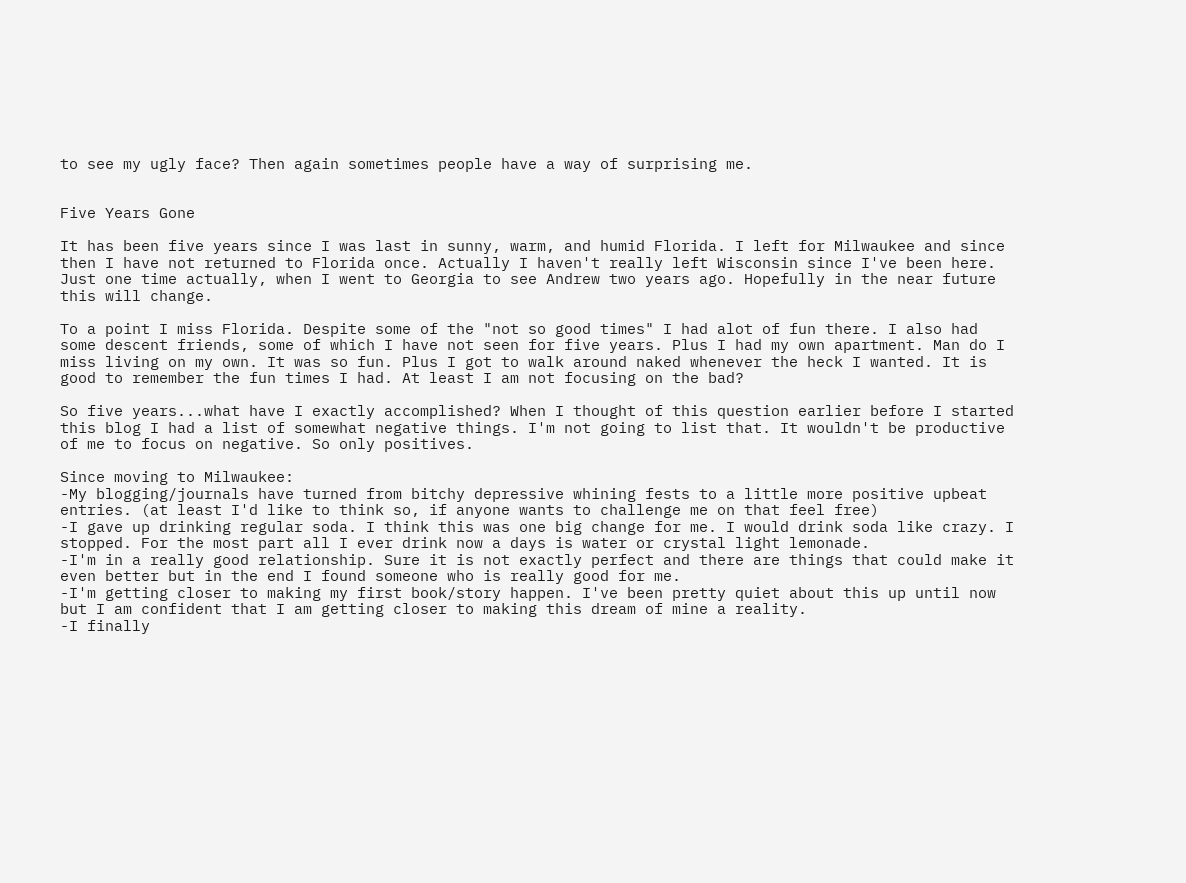to see my ugly face? Then again sometimes people have a way of surprising me.


Five Years Gone

It has been five years since I was last in sunny, warm, and humid Florida. I left for Milwaukee and since then I have not returned to Florida once. Actually I haven't really left Wisconsin since I've been here. Just one time actually, when I went to Georgia to see Andrew two years ago. Hopefully in the near future this will change.

To a point I miss Florida. Despite some of the "not so good times" I had alot of fun there. I also had some descent friends, some of which I have not seen for five years. Plus I had my own apartment. Man do I miss living on my own. It was so fun. Plus I got to walk around naked whenever the heck I wanted. It is good to remember the fun times I had. At least I am not focusing on the bad?

So five years...what have I exactly accomplished? When I thought of this question earlier before I started this blog I had a list of somewhat negative things. I'm not going to list that. It wouldn't be productive of me to focus on negative. So only positives.

Since moving to Milwaukee:
-My blogging/journals have turned from bitchy depressive whining fests to a little more positive upbeat entries. (at least I'd like to think so, if anyone wants to challenge me on that feel free)
-I gave up drinking regular soda. I think this was one big change for me. I would drink soda like crazy. I stopped. For the most part all I ever drink now a days is water or crystal light lemonade.
-I'm in a really good relationship. Sure it is not exactly perfect and there are things that could make it even better but in the end I found someone who is really good for me.
-I'm getting closer to making my first book/story happen. I've been pretty quiet about this up until now but I am confident that I am getting closer to making this dream of mine a reality.
-I finally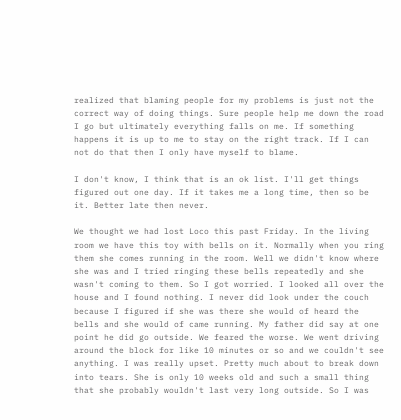realized that blaming people for my problems is just not the correct way of doing things. Sure people help me down the road I go but ultimately everything falls on me. If something happens it is up to me to stay on the right track. If I can not do that then I only have myself to blame.

I don't know, I think that is an ok list. I'll get things figured out one day. If it takes me a long time, then so be it. Better late then never.

We thought we had lost Loco this past Friday. In the living room we have this toy with bells on it. Normally when you ring them she comes running in the room. Well we didn't know where she was and I tried ringing these bells repeatedly and she wasn't coming to them. So I got worried. I looked all over the house and I found nothing. I never did look under the couch because I figured if she was there she would of heard the bells and she would of came running. My father did say at one point he did go outside. We feared the worse. We went driving around the block for like 10 minutes or so and we couldn't see anything. I was really upset. Pretty much about to break down into tears. She is only 10 weeks old and such a small thing that she probably wouldn't last very long outside. So I was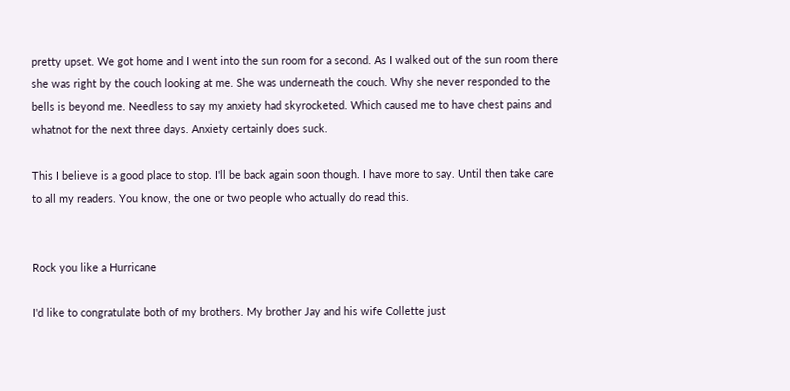pretty upset. We got home and I went into the sun room for a second. As I walked out of the sun room there she was right by the couch looking at me. She was underneath the couch. Why she never responded to the bells is beyond me. Needless to say my anxiety had skyrocketed. Which caused me to have chest pains and whatnot for the next three days. Anxiety certainly does suck.

This I believe is a good place to stop. I'll be back again soon though. I have more to say. Until then take care to all my readers. You know, the one or two people who actually do read this.


Rock you like a Hurricane

I'd like to congratulate both of my brothers. My brother Jay and his wife Collette just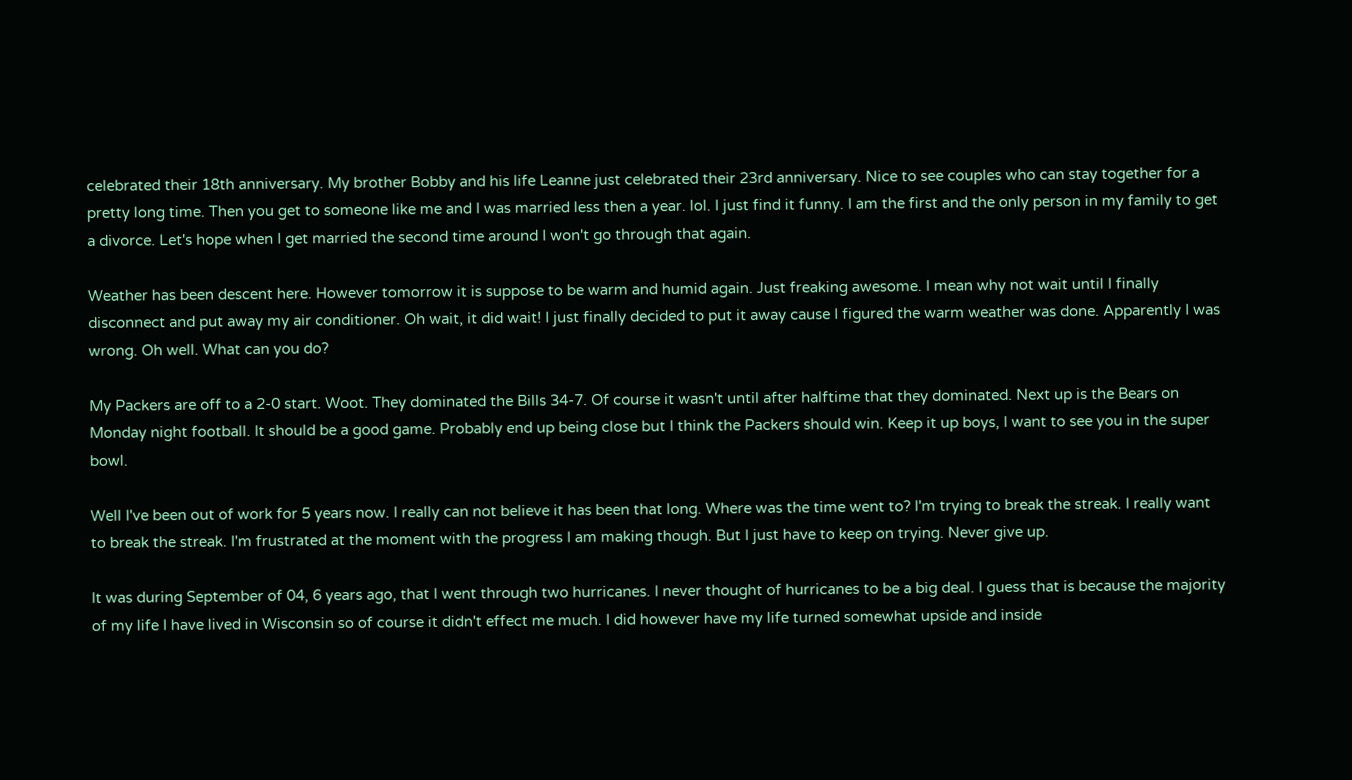celebrated their 18th anniversary. My brother Bobby and his life Leanne just celebrated their 23rd anniversary. Nice to see couples who can stay together for a pretty long time. Then you get to someone like me and I was married less then a year. lol. I just find it funny. I am the first and the only person in my family to get a divorce. Let's hope when I get married the second time around I won't go through that again.

Weather has been descent here. However tomorrow it is suppose to be warm and humid again. Just freaking awesome. I mean why not wait until I finally disconnect and put away my air conditioner. Oh wait, it did wait! I just finally decided to put it away cause I figured the warm weather was done. Apparently I was wrong. Oh well. What can you do?

My Packers are off to a 2-0 start. Woot. They dominated the Bills 34-7. Of course it wasn't until after halftime that they dominated. Next up is the Bears on Monday night football. It should be a good game. Probably end up being close but I think the Packers should win. Keep it up boys, I want to see you in the super bowl.

Well I've been out of work for 5 years now. I really can not believe it has been that long. Where was the time went to? I'm trying to break the streak. I really want to break the streak. I'm frustrated at the moment with the progress I am making though. But I just have to keep on trying. Never give up.

It was during September of 04, 6 years ago, that I went through two hurricanes. I never thought of hurricanes to be a big deal. I guess that is because the majority of my life I have lived in Wisconsin so of course it didn't effect me much. I did however have my life turned somewhat upside and inside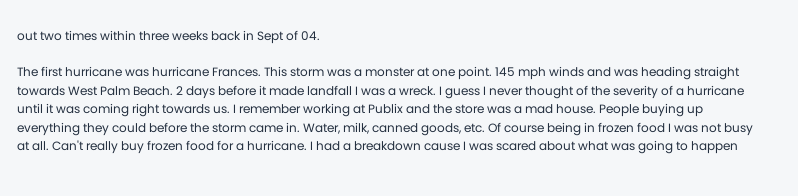out two times within three weeks back in Sept of 04.

The first hurricane was hurricane Frances. This storm was a monster at one point. 145 mph winds and was heading straight towards West Palm Beach. 2 days before it made landfall I was a wreck. I guess I never thought of the severity of a hurricane until it was coming right towards us. I remember working at Publix and the store was a mad house. People buying up everything they could before the storm came in. Water, milk, canned goods, etc. Of course being in frozen food I was not busy at all. Can't really buy frozen food for a hurricane. I had a breakdown cause I was scared about what was going to happen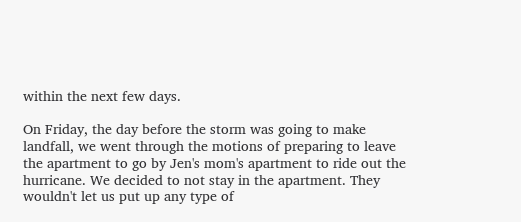within the next few days.

On Friday, the day before the storm was going to make landfall, we went through the motions of preparing to leave the apartment to go by Jen's mom's apartment to ride out the hurricane. We decided to not stay in the apartment. They wouldn't let us put up any type of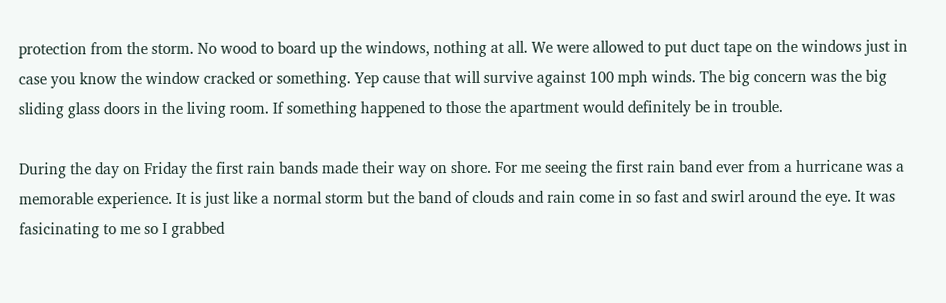protection from the storm. No wood to board up the windows, nothing at all. We were allowed to put duct tape on the windows just in case you know the window cracked or something. Yep cause that will survive against 100 mph winds. The big concern was the big sliding glass doors in the living room. If something happened to those the apartment would definitely be in trouble.

During the day on Friday the first rain bands made their way on shore. For me seeing the first rain band ever from a hurricane was a memorable experience. It is just like a normal storm but the band of clouds and rain come in so fast and swirl around the eye. It was fasicinating to me so I grabbed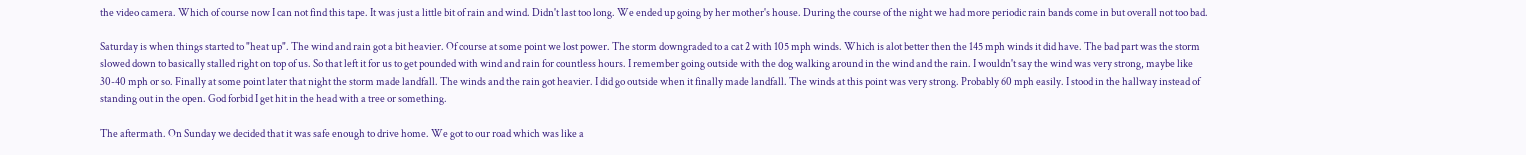the video camera. Which of course now I can not find this tape. It was just a little bit of rain and wind. Didn't last too long. We ended up going by her mother's house. During the course of the night we had more periodic rain bands come in but overall not too bad.

Saturday is when things started to "heat up". The wind and rain got a bit heavier. Of course at some point we lost power. The storm downgraded to a cat 2 with 105 mph winds. Which is alot better then the 145 mph winds it did have. The bad part was the storm slowed down to basically stalled right on top of us. So that left it for us to get pounded with wind and rain for countless hours. I remember going outside with the dog walking around in the wind and the rain. I wouldn't say the wind was very strong, maybe like 30-40 mph or so. Finally at some point later that night the storm made landfall. The winds and the rain got heavier. I did go outside when it finally made landfall. The winds at this point was very strong. Probably 60 mph easily. I stood in the hallway instead of standing out in the open. God forbid I get hit in the head with a tree or something.

The aftermath. On Sunday we decided that it was safe enough to drive home. We got to our road which was like a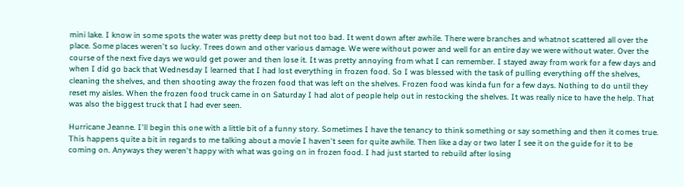mini lake. I know in some spots the water was pretty deep but not too bad. It went down after awhile. There were branches and whatnot scattered all over the place. Some places weren't so lucky. Trees down and other various damage. We were without power and well for an entire day we were without water. Over the course of the next five days we would get power and then lose it. It was pretty annoying from what I can remember. I stayed away from work for a few days and when I did go back that Wednesday I learned that I had lost everything in frozen food. So I was blessed with the task of pulling everything off the shelves, cleaning the shelves, and then shooting away the frozen food that was left on the shelves. Frozen food was kinda fun for a few days. Nothing to do until they reset my aisles. When the frozen food truck came in on Saturday I had alot of people help out in restocking the shelves. It was really nice to have the help. That was also the biggest truck that I had ever seen.

Hurricane Jeanne. I'll begin this one with a little bit of a funny story. Sometimes I have the tenancy to think something or say something and then it comes true. This happens quite a bit in regards to me talking about a movie I haven't seen for quite awhile. Then like a day or two later I see it on the guide for it to be coming on. Anyways they weren't happy with what was going on in frozen food. I had just started to rebuild after losing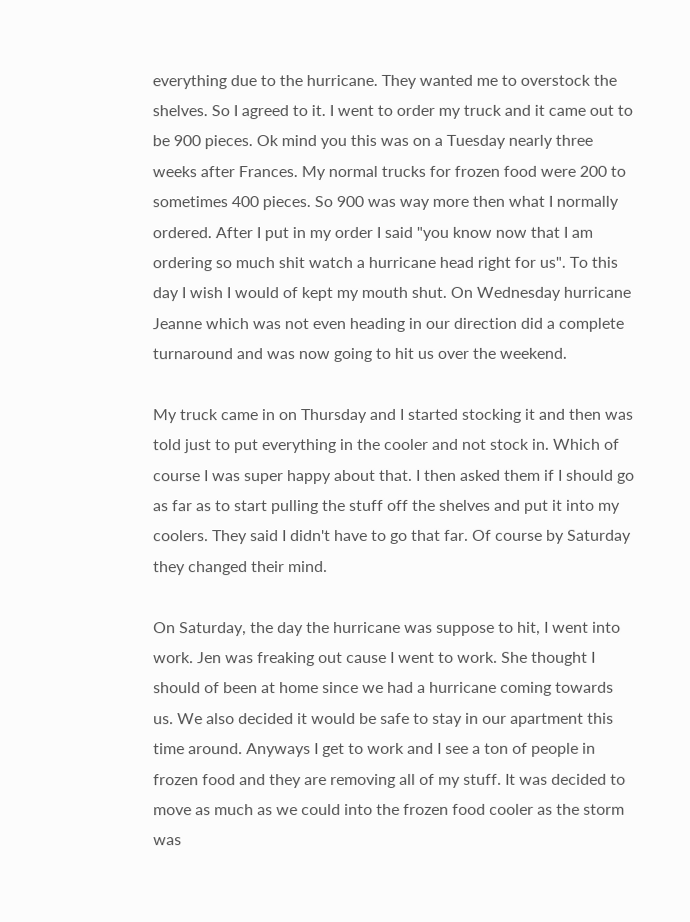everything due to the hurricane. They wanted me to overstock the shelves. So I agreed to it. I went to order my truck and it came out to be 900 pieces. Ok mind you this was on a Tuesday nearly three weeks after Frances. My normal trucks for frozen food were 200 to sometimes 400 pieces. So 900 was way more then what I normally ordered. After I put in my order I said "you know now that I am ordering so much shit watch a hurricane head right for us". To this day I wish I would of kept my mouth shut. On Wednesday hurricane Jeanne which was not even heading in our direction did a complete turnaround and was now going to hit us over the weekend.

My truck came in on Thursday and I started stocking it and then was told just to put everything in the cooler and not stock in. Which of course I was super happy about that. I then asked them if I should go as far as to start pulling the stuff off the shelves and put it into my coolers. They said I didn't have to go that far. Of course by Saturday they changed their mind.

On Saturday, the day the hurricane was suppose to hit, I went into work. Jen was freaking out cause I went to work. She thought I should of been at home since we had a hurricane coming towards us. We also decided it would be safe to stay in our apartment this time around. Anyways I get to work and I see a ton of people in frozen food and they are removing all of my stuff. It was decided to move as much as we could into the frozen food cooler as the storm was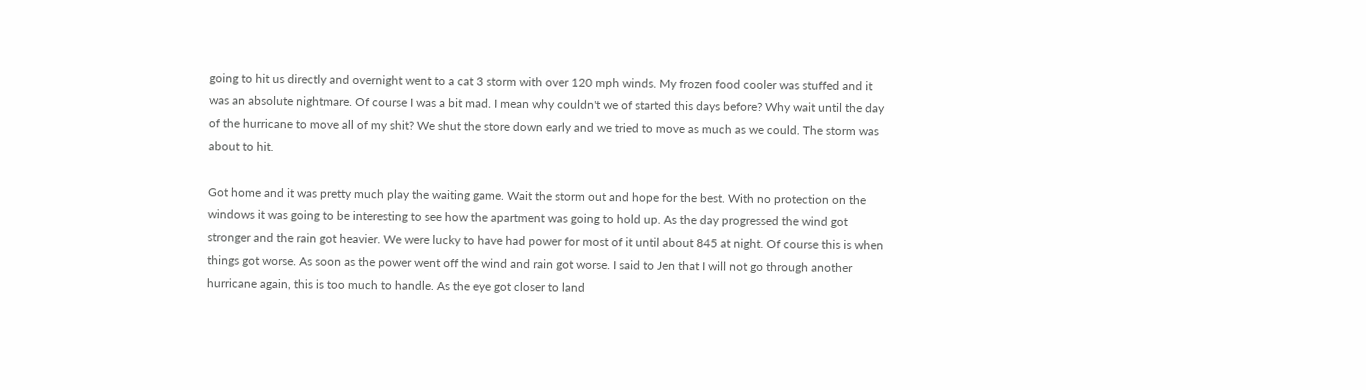going to hit us directly and overnight went to a cat 3 storm with over 120 mph winds. My frozen food cooler was stuffed and it was an absolute nightmare. Of course I was a bit mad. I mean why couldn't we of started this days before? Why wait until the day of the hurricane to move all of my shit? We shut the store down early and we tried to move as much as we could. The storm was about to hit.

Got home and it was pretty much play the waiting game. Wait the storm out and hope for the best. With no protection on the windows it was going to be interesting to see how the apartment was going to hold up. As the day progressed the wind got stronger and the rain got heavier. We were lucky to have had power for most of it until about 845 at night. Of course this is when things got worse. As soon as the power went off the wind and rain got worse. I said to Jen that I will not go through another hurricane again, this is too much to handle. As the eye got closer to land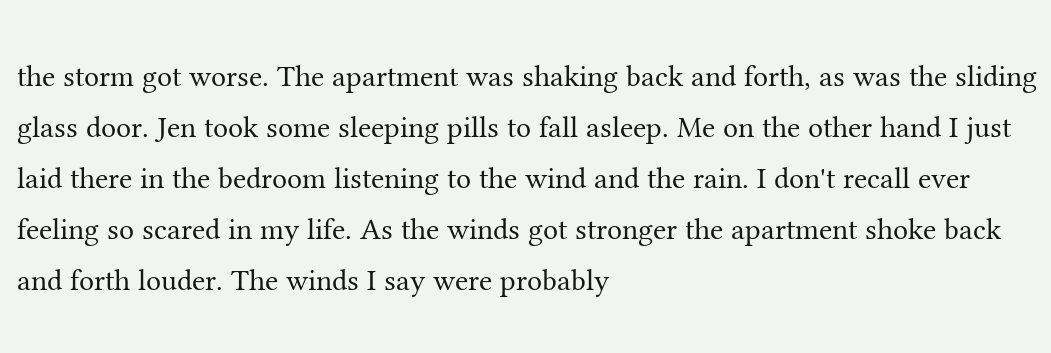the storm got worse. The apartment was shaking back and forth, as was the sliding glass door. Jen took some sleeping pills to fall asleep. Me on the other hand I just laid there in the bedroom listening to the wind and the rain. I don't recall ever feeling so scared in my life. As the winds got stronger the apartment shoke back and forth louder. The winds I say were probably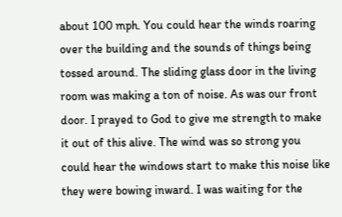about 100 mph. You could hear the winds roaring over the building and the sounds of things being tossed around. The sliding glass door in the living room was making a ton of noise. As was our front door. I prayed to God to give me strength to make it out of this alive. The wind was so strong you could hear the windows start to make this noise like they were bowing inward. I was waiting for the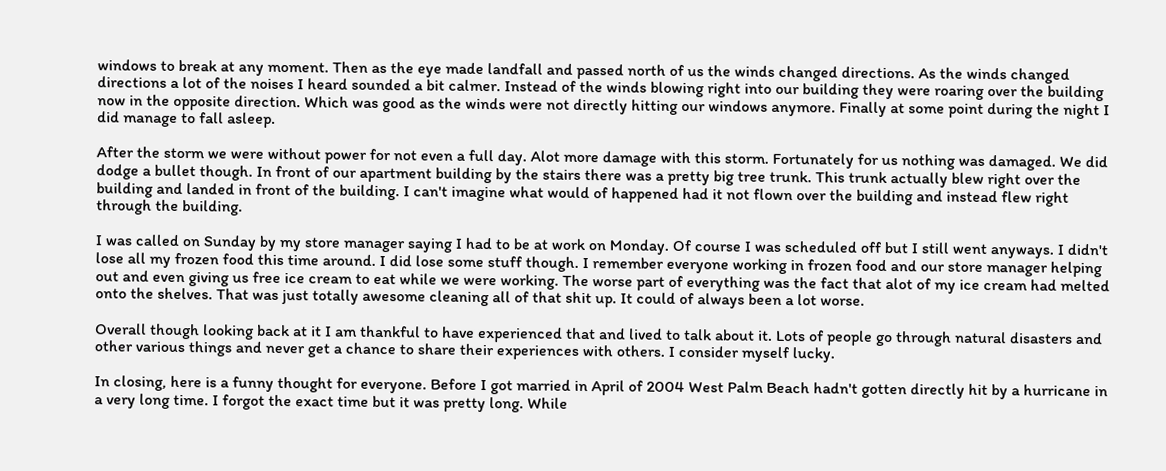windows to break at any moment. Then as the eye made landfall and passed north of us the winds changed directions. As the winds changed directions a lot of the noises I heard sounded a bit calmer. Instead of the winds blowing right into our building they were roaring over the building now in the opposite direction. Which was good as the winds were not directly hitting our windows anymore. Finally at some point during the night I did manage to fall asleep.

After the storm we were without power for not even a full day. Alot more damage with this storm. Fortunately for us nothing was damaged. We did dodge a bullet though. In front of our apartment building by the stairs there was a pretty big tree trunk. This trunk actually blew right over the building and landed in front of the building. I can't imagine what would of happened had it not flown over the building and instead flew right through the building.

I was called on Sunday by my store manager saying I had to be at work on Monday. Of course I was scheduled off but I still went anyways. I didn't lose all my frozen food this time around. I did lose some stuff though. I remember everyone working in frozen food and our store manager helping out and even giving us free ice cream to eat while we were working. The worse part of everything was the fact that alot of my ice cream had melted onto the shelves. That was just totally awesome cleaning all of that shit up. It could of always been a lot worse.

Overall though looking back at it I am thankful to have experienced that and lived to talk about it. Lots of people go through natural disasters and other various things and never get a chance to share their experiences with others. I consider myself lucky.

In closing, here is a funny thought for everyone. Before I got married in April of 2004 West Palm Beach hadn't gotten directly hit by a hurricane in a very long time. I forgot the exact time but it was pretty long. While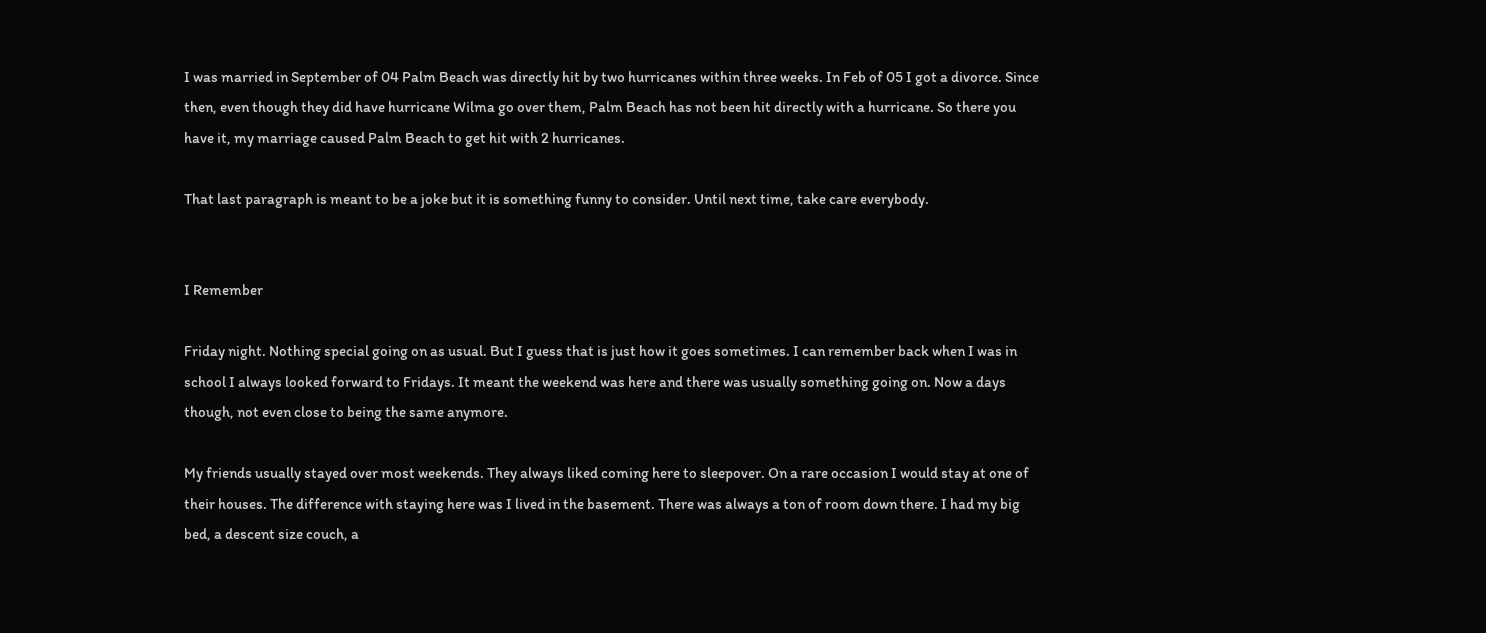I was married in September of 04 Palm Beach was directly hit by two hurricanes within three weeks. In Feb of 05 I got a divorce. Since then, even though they did have hurricane Wilma go over them, Palm Beach has not been hit directly with a hurricane. So there you have it, my marriage caused Palm Beach to get hit with 2 hurricanes.

That last paragraph is meant to be a joke but it is something funny to consider. Until next time, take care everybody.


I Remember

Friday night. Nothing special going on as usual. But I guess that is just how it goes sometimes. I can remember back when I was in school I always looked forward to Fridays. It meant the weekend was here and there was usually something going on. Now a days though, not even close to being the same anymore.

My friends usually stayed over most weekends. They always liked coming here to sleepover. On a rare occasion I would stay at one of their houses. The difference with staying here was I lived in the basement. There was always a ton of room down there. I had my big bed, a descent size couch, a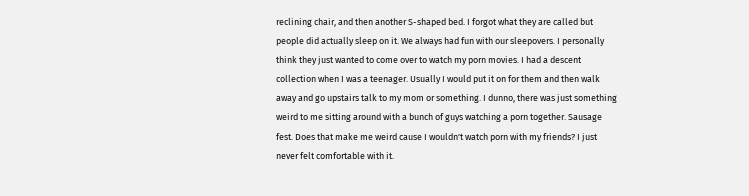reclining chair, and then another S-shaped bed. I forgot what they are called but people did actually sleep on it. We always had fun with our sleepovers. I personally think they just wanted to come over to watch my porn movies. I had a descent collection when I was a teenager. Usually I would put it on for them and then walk away and go upstairs talk to my mom or something. I dunno, there was just something weird to me sitting around with a bunch of guys watching a porn together. Sausage fest. Does that make me weird cause I wouldn't watch porn with my friends? I just never felt comfortable with it.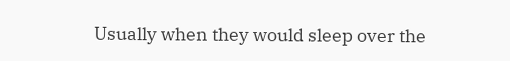Usually when they would sleep over the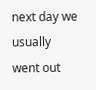next day we usually went out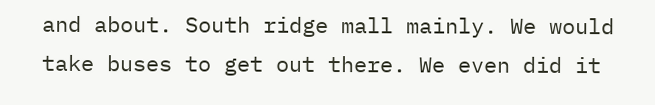and about. South ridge mall mainly. We would take buses to get out there. We even did it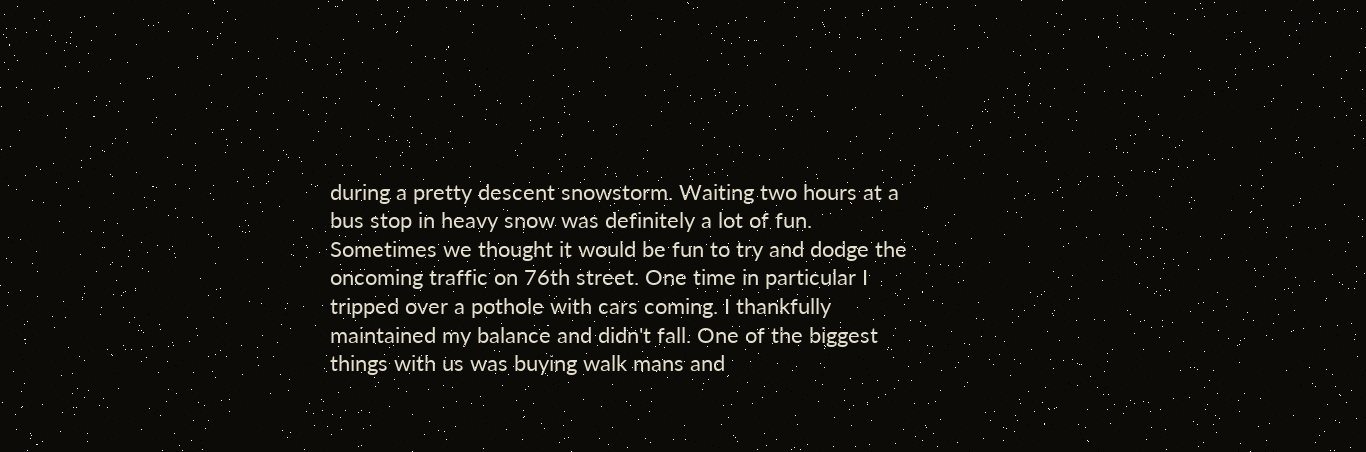during a pretty descent snowstorm. Waiting two hours at a bus stop in heavy snow was definitely a lot of fun. Sometimes we thought it would be fun to try and dodge the oncoming traffic on 76th street. One time in particular I tripped over a pothole with cars coming. I thankfully maintained my balance and didn't fall. One of the biggest things with us was buying walk mans and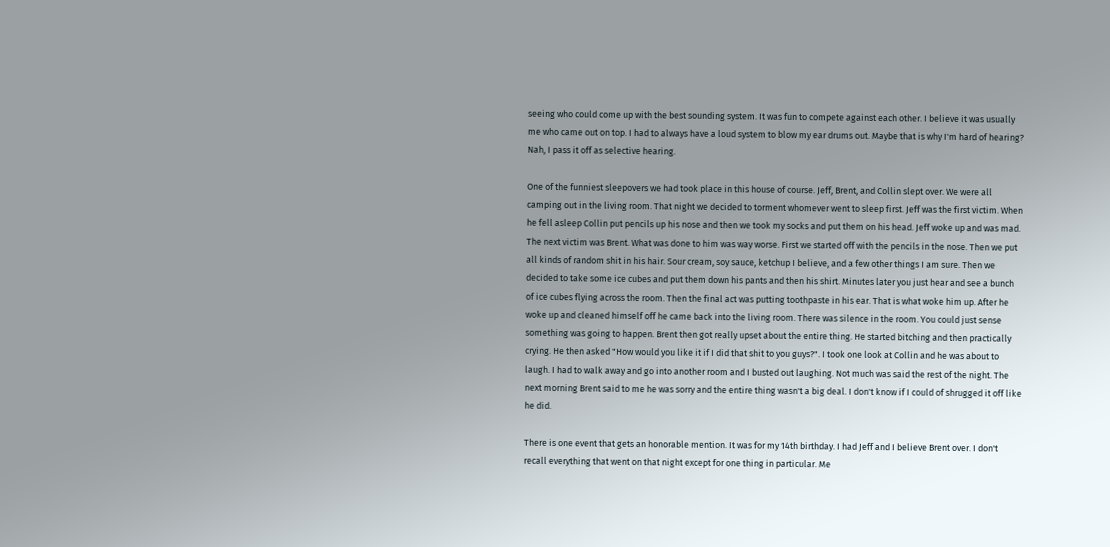seeing who could come up with the best sounding system. It was fun to compete against each other. I believe it was usually me who came out on top. I had to always have a loud system to blow my ear drums out. Maybe that is why I'm hard of hearing? Nah, I pass it off as selective hearing.

One of the funniest sleepovers we had took place in this house of course. Jeff, Brent, and Collin slept over. We were all camping out in the living room. That night we decided to torment whomever went to sleep first. Jeff was the first victim. When he fell asleep Collin put pencils up his nose and then we took my socks and put them on his head. Jeff woke up and was mad. The next victim was Brent. What was done to him was way worse. First we started off with the pencils in the nose. Then we put all kinds of random shit in his hair. Sour cream, soy sauce, ketchup I believe, and a few other things I am sure. Then we decided to take some ice cubes and put them down his pants and then his shirt. Minutes later you just hear and see a bunch of ice cubes flying across the room. Then the final act was putting toothpaste in his ear. That is what woke him up. After he woke up and cleaned himself off he came back into the living room. There was silence in the room. You could just sense something was going to happen. Brent then got really upset about the entire thing. He started bitching and then practically crying. He then asked "How would you like it if I did that shit to you guys?". I took one look at Collin and he was about to laugh. I had to walk away and go into another room and I busted out laughing. Not much was said the rest of the night. The next morning Brent said to me he was sorry and the entire thing wasn't a big deal. I don't know if I could of shrugged it off like he did.

There is one event that gets an honorable mention. It was for my 14th birthday. I had Jeff and I believe Brent over. I don't recall everything that went on that night except for one thing in particular. Me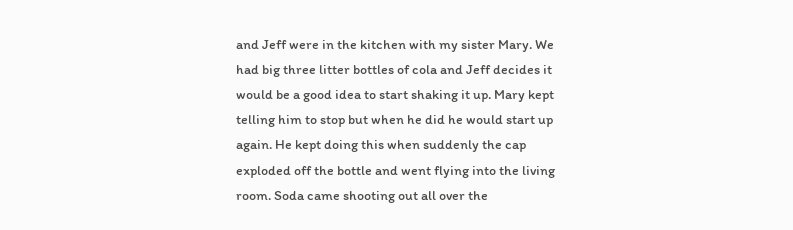and Jeff were in the kitchen with my sister Mary. We had big three litter bottles of cola and Jeff decides it would be a good idea to start shaking it up. Mary kept telling him to stop but when he did he would start up again. He kept doing this when suddenly the cap exploded off the bottle and went flying into the living room. Soda came shooting out all over the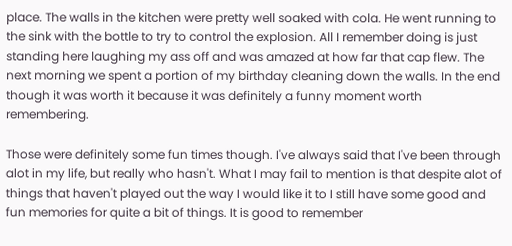place. The walls in the kitchen were pretty well soaked with cola. He went running to the sink with the bottle to try to control the explosion. All I remember doing is just standing here laughing my ass off and was amazed at how far that cap flew. The next morning we spent a portion of my birthday cleaning down the walls. In the end though it was worth it because it was definitely a funny moment worth remembering.

Those were definitely some fun times though. I've always said that I've been through alot in my life, but really who hasn't. What I may fail to mention is that despite alot of things that haven't played out the way I would like it to I still have some good and fun memories for quite a bit of things. It is good to remember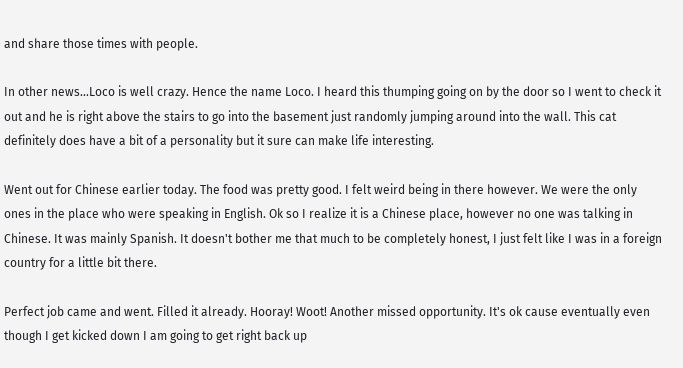and share those times with people.

In other news...Loco is well crazy. Hence the name Loco. I heard this thumping going on by the door so I went to check it out and he is right above the stairs to go into the basement just randomly jumping around into the wall. This cat definitely does have a bit of a personality but it sure can make life interesting.

Went out for Chinese earlier today. The food was pretty good. I felt weird being in there however. We were the only ones in the place who were speaking in English. Ok so I realize it is a Chinese place, however no one was talking in Chinese. It was mainly Spanish. It doesn't bother me that much to be completely honest, I just felt like I was in a foreign country for a little bit there.

Perfect job came and went. Filled it already. Hooray! Woot! Another missed opportunity. It's ok cause eventually even though I get kicked down I am going to get right back up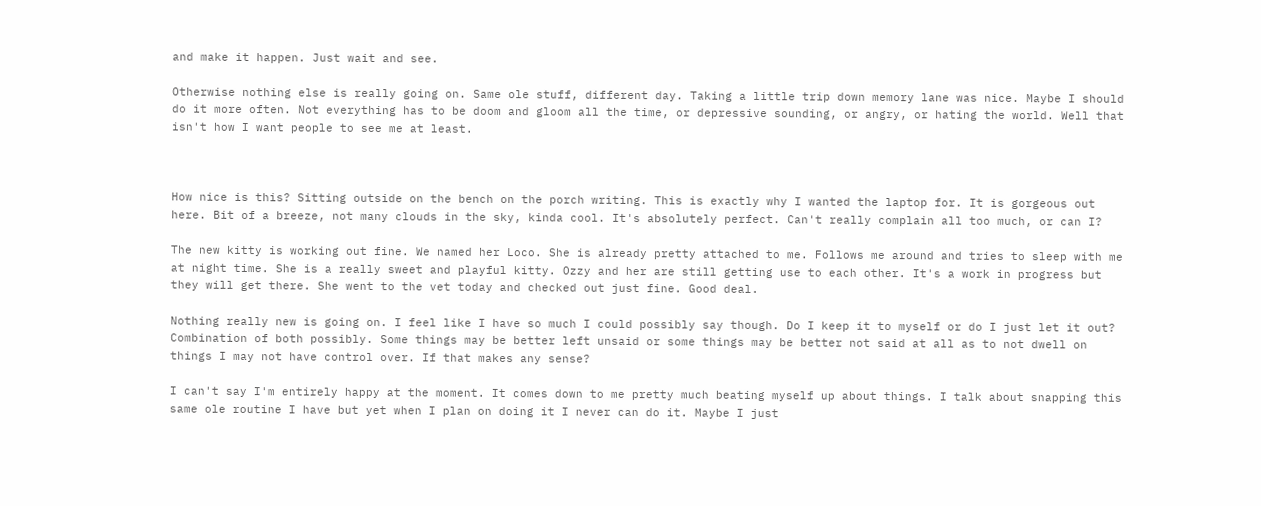and make it happen. Just wait and see.

Otherwise nothing else is really going on. Same ole stuff, different day. Taking a little trip down memory lane was nice. Maybe I should do it more often. Not everything has to be doom and gloom all the time, or depressive sounding, or angry, or hating the world. Well that isn't how I want people to see me at least.



How nice is this? Sitting outside on the bench on the porch writing. This is exactly why I wanted the laptop for. It is gorgeous out here. Bit of a breeze, not many clouds in the sky, kinda cool. It's absolutely perfect. Can't really complain all too much, or can I?

The new kitty is working out fine. We named her Loco. She is already pretty attached to me. Follows me around and tries to sleep with me at night time. She is a really sweet and playful kitty. Ozzy and her are still getting use to each other. It's a work in progress but they will get there. She went to the vet today and checked out just fine. Good deal.

Nothing really new is going on. I feel like I have so much I could possibly say though. Do I keep it to myself or do I just let it out? Combination of both possibly. Some things may be better left unsaid or some things may be better not said at all as to not dwell on things I may not have control over. If that makes any sense?

I can't say I'm entirely happy at the moment. It comes down to me pretty much beating myself up about things. I talk about snapping this same ole routine I have but yet when I plan on doing it I never can do it. Maybe I just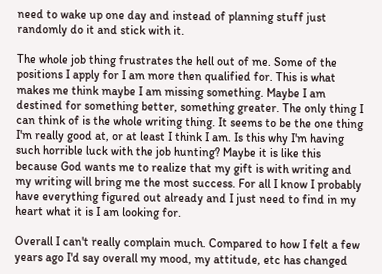need to wake up one day and instead of planning stuff just randomly do it and stick with it.

The whole job thing frustrates the hell out of me. Some of the positions I apply for I am more then qualified for. This is what makes me think maybe I am missing something. Maybe I am destined for something better, something greater. The only thing I can think of is the whole writing thing. It seems to be the one thing I'm really good at, or at least I think I am. Is this why I'm having such horrible luck with the job hunting? Maybe it is like this because God wants me to realize that my gift is with writing and my writing will bring me the most success. For all I know I probably have everything figured out already and I just need to find in my heart what it is I am looking for.

Overall I can't really complain much. Compared to how I felt a few years ago I'd say overall my mood, my attitude, etc has changed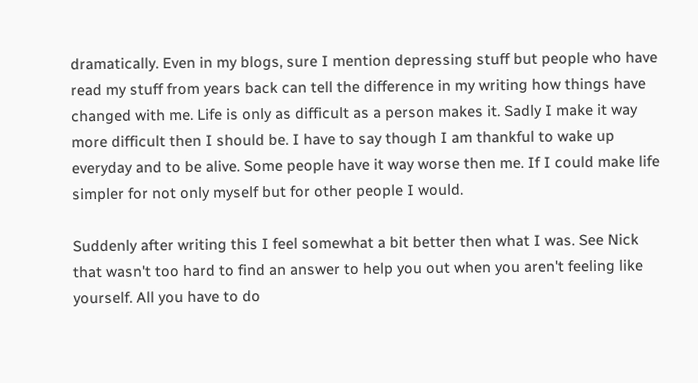dramatically. Even in my blogs, sure I mention depressing stuff but people who have read my stuff from years back can tell the difference in my writing how things have changed with me. Life is only as difficult as a person makes it. Sadly I make it way more difficult then I should be. I have to say though I am thankful to wake up everyday and to be alive. Some people have it way worse then me. If I could make life simpler for not only myself but for other people I would.

Suddenly after writing this I feel somewhat a bit better then what I was. See Nick that wasn't too hard to find an answer to help you out when you aren't feeling like yourself. All you have to do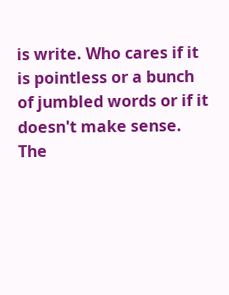is write. Who cares if it is pointless or a bunch of jumbled words or if it doesn't make sense. The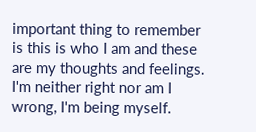important thing to remember is this is who I am and these are my thoughts and feelings. I'm neither right nor am I wrong, I'm being myself.